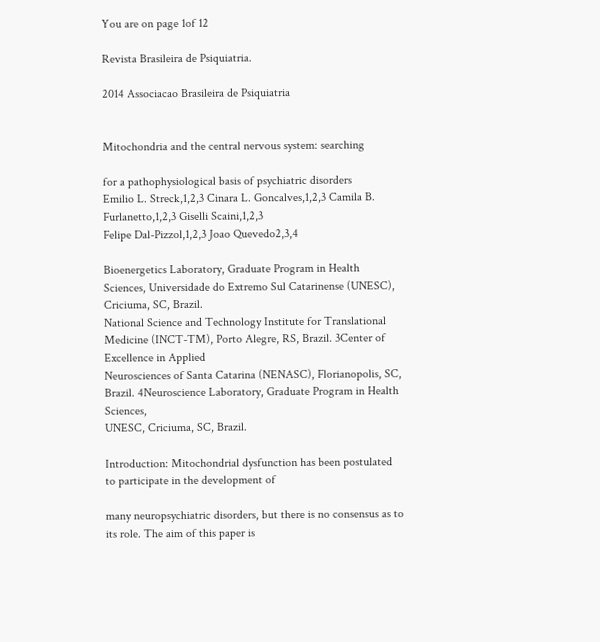You are on page 1of 12

Revista Brasileira de Psiquiatria.

2014 Associacao Brasileira de Psiquiatria


Mitochondria and the central nervous system: searching

for a pathophysiological basis of psychiatric disorders
Emilio L. Streck,1,2,3 Cinara L. Goncalves,1,2,3 Camila B. Furlanetto,1,2,3 Giselli Scaini,1,2,3
Felipe Dal-Pizzol,1,2,3 Joao Quevedo2,3,4

Bioenergetics Laboratory, Graduate Program in Health Sciences, Universidade do Extremo Sul Catarinense (UNESC), Criciuma, SC, Brazil.
National Science and Technology Institute for Translational Medicine (INCT-TM), Porto Alegre, RS, Brazil. 3Center of Excellence in Applied
Neurosciences of Santa Catarina (NENASC), Florianopolis, SC, Brazil. 4Neuroscience Laboratory, Graduate Program in Health Sciences,
UNESC, Criciuma, SC, Brazil.

Introduction: Mitochondrial dysfunction has been postulated to participate in the development of

many neuropsychiatric disorders, but there is no consensus as to its role. The aim of this paper is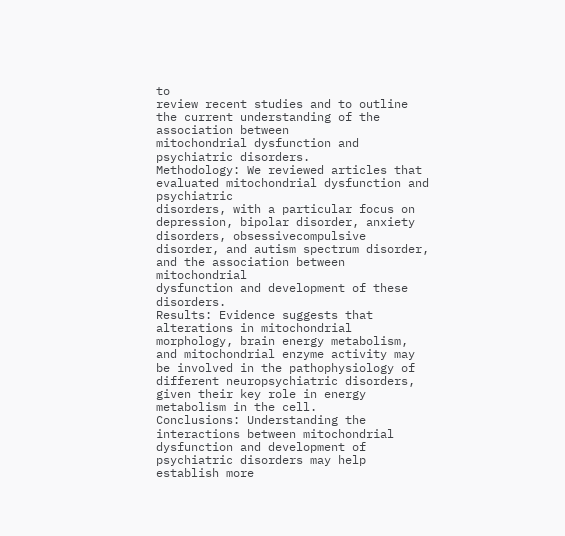to
review recent studies and to outline the current understanding of the association between
mitochondrial dysfunction and psychiatric disorders.
Methodology: We reviewed articles that evaluated mitochondrial dysfunction and psychiatric
disorders, with a particular focus on depression, bipolar disorder, anxiety disorders, obsessivecompulsive disorder, and autism spectrum disorder, and the association between mitochondrial
dysfunction and development of these disorders.
Results: Evidence suggests that alterations in mitochondrial morphology, brain energy metabolism,
and mitochondrial enzyme activity may be involved in the pathophysiology of different neuropsychiatric disorders, given their key role in energy metabolism in the cell.
Conclusions: Understanding the interactions between mitochondrial dysfunction and development of
psychiatric disorders may help establish more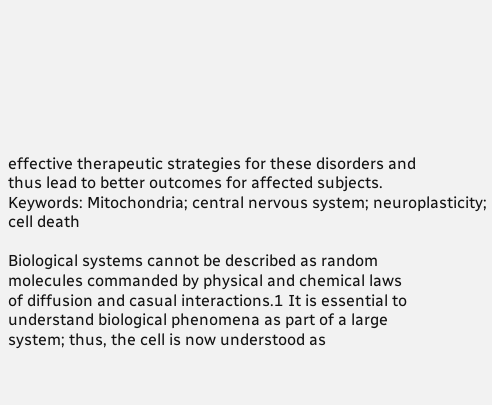effective therapeutic strategies for these disorders and
thus lead to better outcomes for affected subjects.
Keywords: Mitochondria; central nervous system; neuroplasticity; cell death

Biological systems cannot be described as random
molecules commanded by physical and chemical laws
of diffusion and casual interactions.1 It is essential to
understand biological phenomena as part of a large
system; thus, the cell is now understood as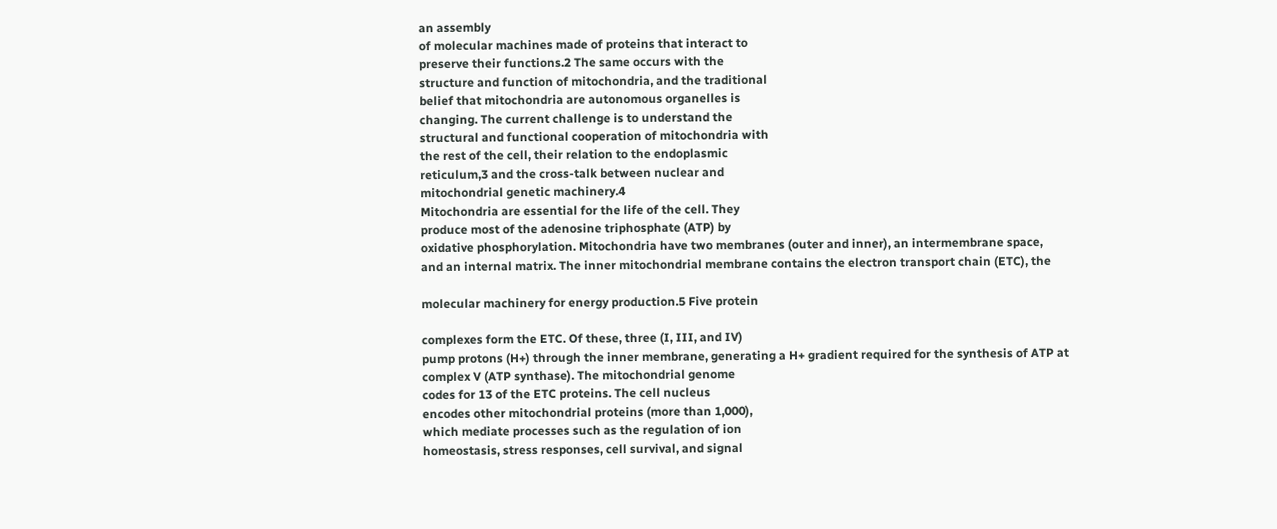an assembly
of molecular machines made of proteins that interact to
preserve their functions.2 The same occurs with the
structure and function of mitochondria, and the traditional
belief that mitochondria are autonomous organelles is
changing. The current challenge is to understand the
structural and functional cooperation of mitochondria with
the rest of the cell, their relation to the endoplasmic
reticulum,3 and the cross-talk between nuclear and
mitochondrial genetic machinery.4
Mitochondria are essential for the life of the cell. They
produce most of the adenosine triphosphate (ATP) by
oxidative phosphorylation. Mitochondria have two membranes (outer and inner), an intermembrane space,
and an internal matrix. The inner mitochondrial membrane contains the electron transport chain (ETC), the

molecular machinery for energy production.5 Five protein

complexes form the ETC. Of these, three (I, III, and IV)
pump protons (H+) through the inner membrane, generating a H+ gradient required for the synthesis of ATP at
complex V (ATP synthase). The mitochondrial genome
codes for 13 of the ETC proteins. The cell nucleus
encodes other mitochondrial proteins (more than 1,000),
which mediate processes such as the regulation of ion
homeostasis, stress responses, cell survival, and signal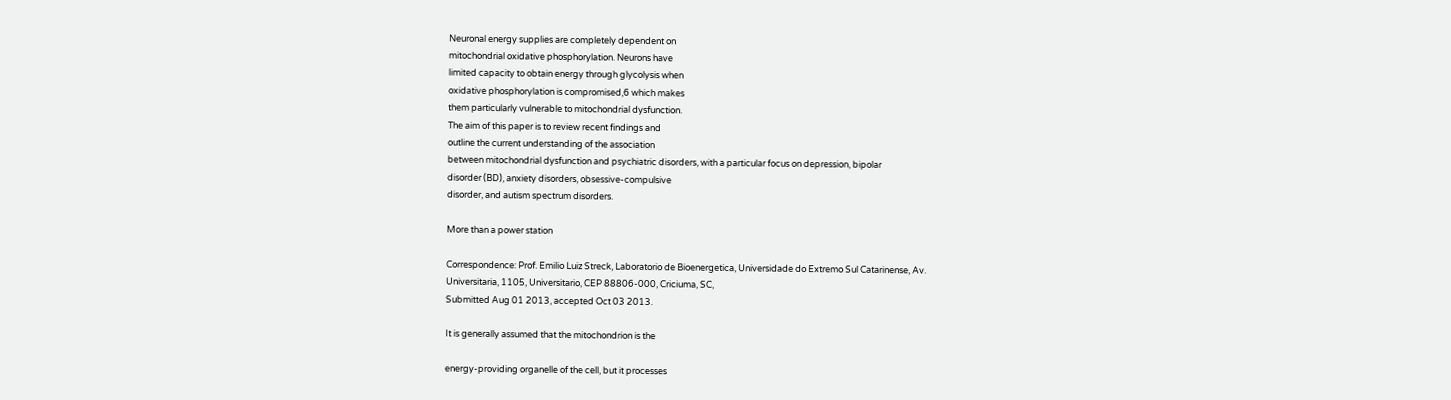Neuronal energy supplies are completely dependent on
mitochondrial oxidative phosphorylation. Neurons have
limited capacity to obtain energy through glycolysis when
oxidative phosphorylation is compromised,6 which makes
them particularly vulnerable to mitochondrial dysfunction.
The aim of this paper is to review recent findings and
outline the current understanding of the association
between mitochondrial dysfunction and psychiatric disorders, with a particular focus on depression, bipolar
disorder (BD), anxiety disorders, obsessive-compulsive
disorder, and autism spectrum disorders.

More than a power station

Correspondence: Prof. Emilio Luiz Streck, Laboratorio de Bioenergetica, Universidade do Extremo Sul Catarinense, Av.
Universitaria, 1105, Universitario, CEP 88806-000, Criciuma, SC,
Submitted Aug 01 2013, accepted Oct 03 2013.

It is generally assumed that the mitochondrion is the

energy-providing organelle of the cell, but it processes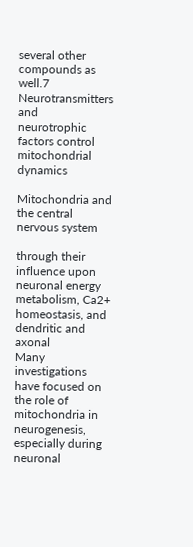several other compounds as well.7 Neurotransmitters and
neurotrophic factors control mitochondrial dynamics

Mitochondria and the central nervous system

through their influence upon neuronal energy metabolism, Ca2+ homeostasis, and dendritic and axonal
Many investigations have focused on the role of
mitochondria in neurogenesis, especially during neuronal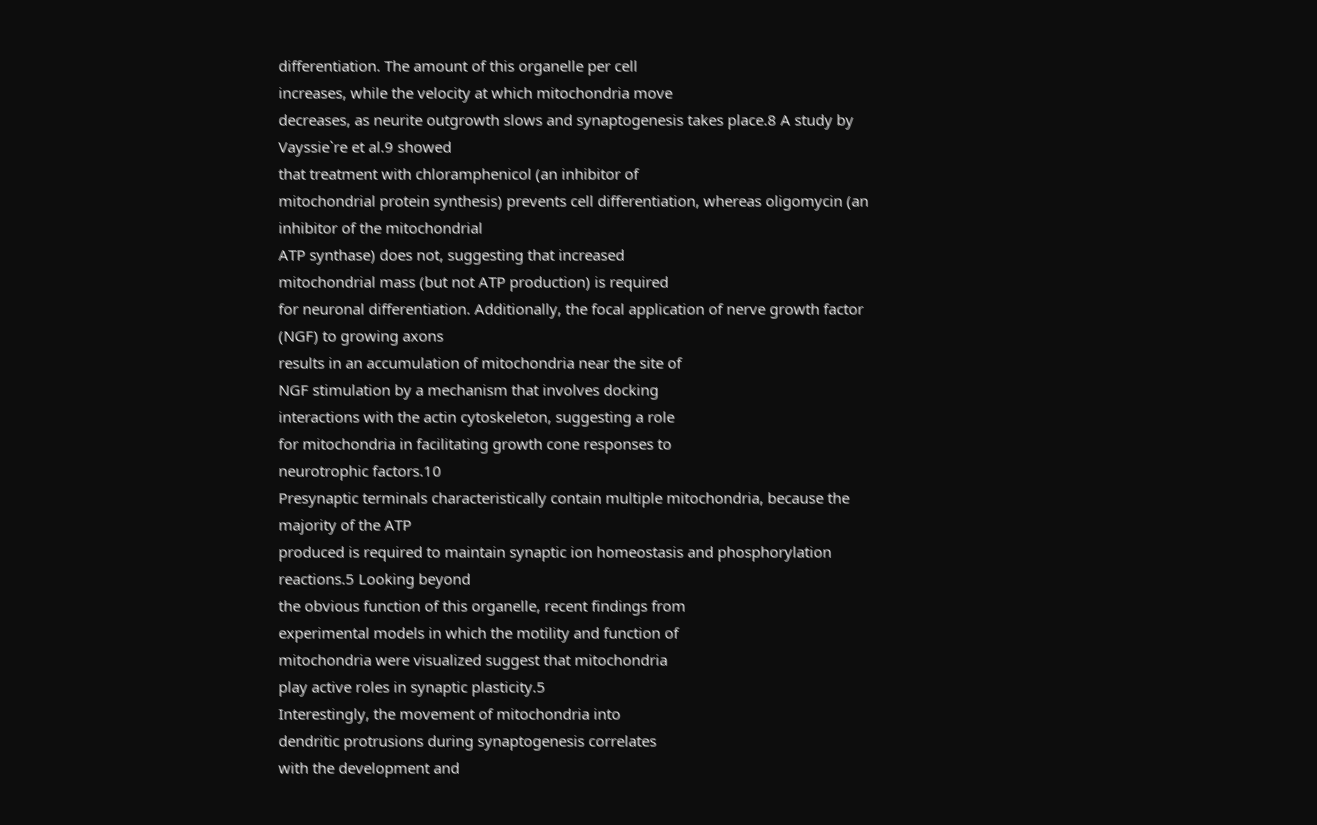differentiation. The amount of this organelle per cell
increases, while the velocity at which mitochondria move
decreases, as neurite outgrowth slows and synaptogenesis takes place.8 A study by Vayssie`re et al.9 showed
that treatment with chloramphenicol (an inhibitor of
mitochondrial protein synthesis) prevents cell differentiation, whereas oligomycin (an inhibitor of the mitochondrial
ATP synthase) does not, suggesting that increased
mitochondrial mass (but not ATP production) is required
for neuronal differentiation. Additionally, the focal application of nerve growth factor (NGF) to growing axons
results in an accumulation of mitochondria near the site of
NGF stimulation by a mechanism that involves docking
interactions with the actin cytoskeleton, suggesting a role
for mitochondria in facilitating growth cone responses to
neurotrophic factors.10
Presynaptic terminals characteristically contain multiple mitochondria, because the majority of the ATP
produced is required to maintain synaptic ion homeostasis and phosphorylation reactions.5 Looking beyond
the obvious function of this organelle, recent findings from
experimental models in which the motility and function of
mitochondria were visualized suggest that mitochondria
play active roles in synaptic plasticity.5
Interestingly, the movement of mitochondria into
dendritic protrusions during synaptogenesis correlates
with the development and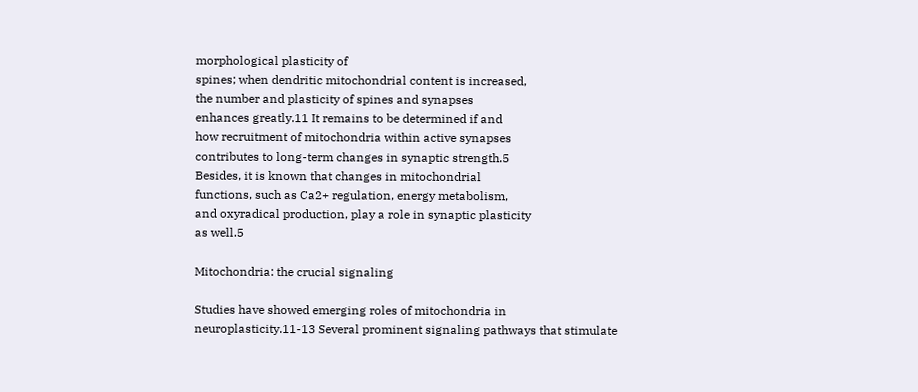morphological plasticity of
spines; when dendritic mitochondrial content is increased,
the number and plasticity of spines and synapses
enhances greatly.11 It remains to be determined if and
how recruitment of mitochondria within active synapses
contributes to long-term changes in synaptic strength.5
Besides, it is known that changes in mitochondrial
functions, such as Ca2+ regulation, energy metabolism,
and oxyradical production, play a role in synaptic plasticity
as well.5

Mitochondria: the crucial signaling

Studies have showed emerging roles of mitochondria in
neuroplasticity.11-13 Several prominent signaling pathways that stimulate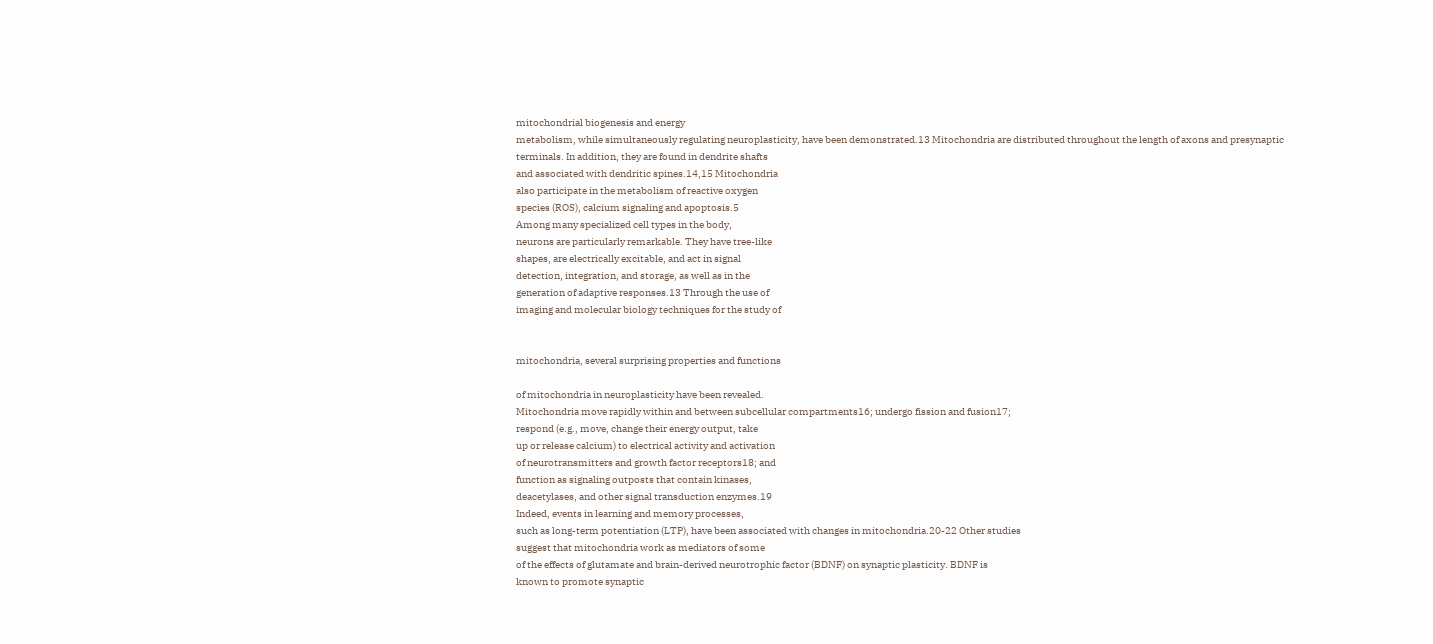mitochondrial biogenesis and energy
metabolism, while simultaneously regulating neuroplasticity, have been demonstrated.13 Mitochondria are distributed throughout the length of axons and presynaptic
terminals. In addition, they are found in dendrite shafts
and associated with dendritic spines.14,15 Mitochondria
also participate in the metabolism of reactive oxygen
species (ROS), calcium signaling and apoptosis.5
Among many specialized cell types in the body,
neurons are particularly remarkable. They have tree-like
shapes, are electrically excitable, and act in signal
detection, integration, and storage, as well as in the
generation of adaptive responses.13 Through the use of
imaging and molecular biology techniques for the study of


mitochondria, several surprising properties and functions

of mitochondria in neuroplasticity have been revealed.
Mitochondria move rapidly within and between subcellular compartments16; undergo fission and fusion17;
respond (e.g., move, change their energy output, take
up or release calcium) to electrical activity and activation
of neurotransmitters and growth factor receptors18; and
function as signaling outposts that contain kinases,
deacetylases, and other signal transduction enzymes.19
Indeed, events in learning and memory processes,
such as long-term potentiation (LTP), have been associated with changes in mitochondria.20-22 Other studies
suggest that mitochondria work as mediators of some
of the effects of glutamate and brain-derived neurotrophic factor (BDNF) on synaptic plasticity. BDNF is
known to promote synaptic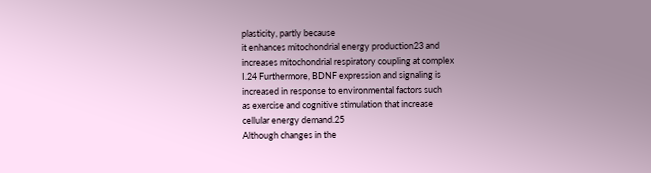plasticity, partly because
it enhances mitochondrial energy production23 and
increases mitochondrial respiratory coupling at complex
I.24 Furthermore, BDNF expression and signaling is
increased in response to environmental factors such
as exercise and cognitive stimulation that increase
cellular energy demand.25
Although changes in the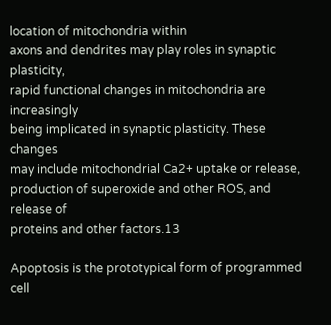location of mitochondria within
axons and dendrites may play roles in synaptic plasticity,
rapid functional changes in mitochondria are increasingly
being implicated in synaptic plasticity. These changes
may include mitochondrial Ca2+ uptake or release,
production of superoxide and other ROS, and release of
proteins and other factors.13

Apoptosis is the prototypical form of programmed cell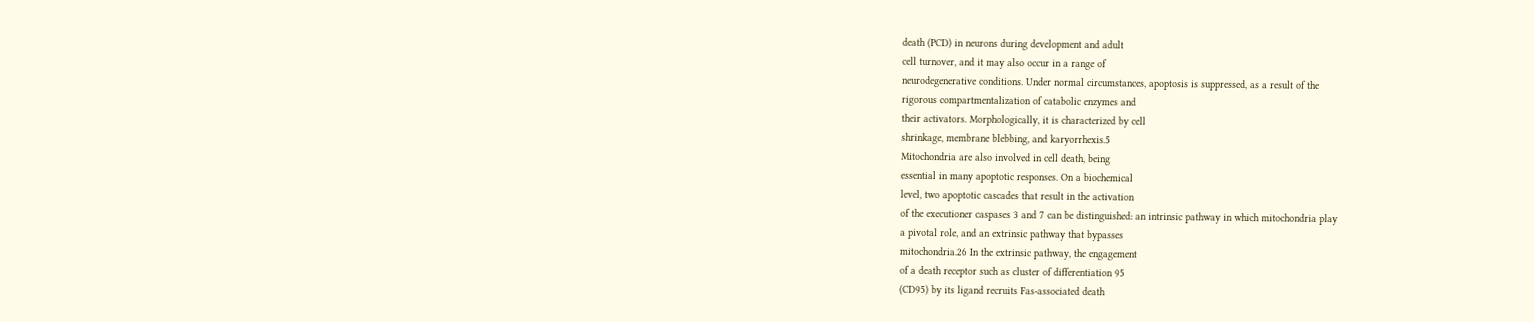death (PCD) in neurons during development and adult
cell turnover, and it may also occur in a range of
neurodegenerative conditions. Under normal circumstances, apoptosis is suppressed, as a result of the
rigorous compartmentalization of catabolic enzymes and
their activators. Morphologically, it is characterized by cell
shrinkage, membrane blebbing, and karyorrhexis.5
Mitochondria are also involved in cell death, being
essential in many apoptotic responses. On a biochemical
level, two apoptotic cascades that result in the activation
of the executioner caspases 3 and 7 can be distinguished: an intrinsic pathway in which mitochondria play
a pivotal role, and an extrinsic pathway that bypasses
mitochondria.26 In the extrinsic pathway, the engagement
of a death receptor such as cluster of differentiation 95
(CD95) by its ligand recruits Fas-associated death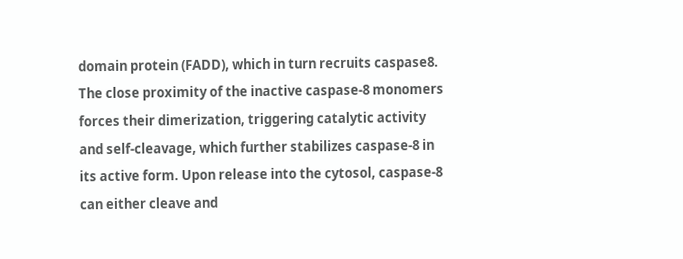domain protein (FADD), which in turn recruits caspase8. The close proximity of the inactive caspase-8 monomers forces their dimerization, triggering catalytic activity
and self-cleavage, which further stabilizes caspase-8 in
its active form. Upon release into the cytosol, caspase-8
can either cleave and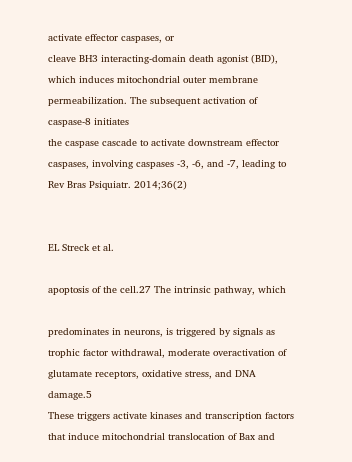activate effector caspases, or
cleave BH3 interacting-domain death agonist (BID),
which induces mitochondrial outer membrane permeabilization. The subsequent activation of caspase-8 initiates
the caspase cascade to activate downstream effector
caspases, involving caspases -3, -6, and -7, leading to
Rev Bras Psiquiatr. 2014;36(2)


EL Streck et al.

apoptosis of the cell.27 The intrinsic pathway, which

predominates in neurons, is triggered by signals as
trophic factor withdrawal, moderate overactivation of
glutamate receptors, oxidative stress, and DNA damage.5
These triggers activate kinases and transcription factors
that induce mitochondrial translocation of Bax and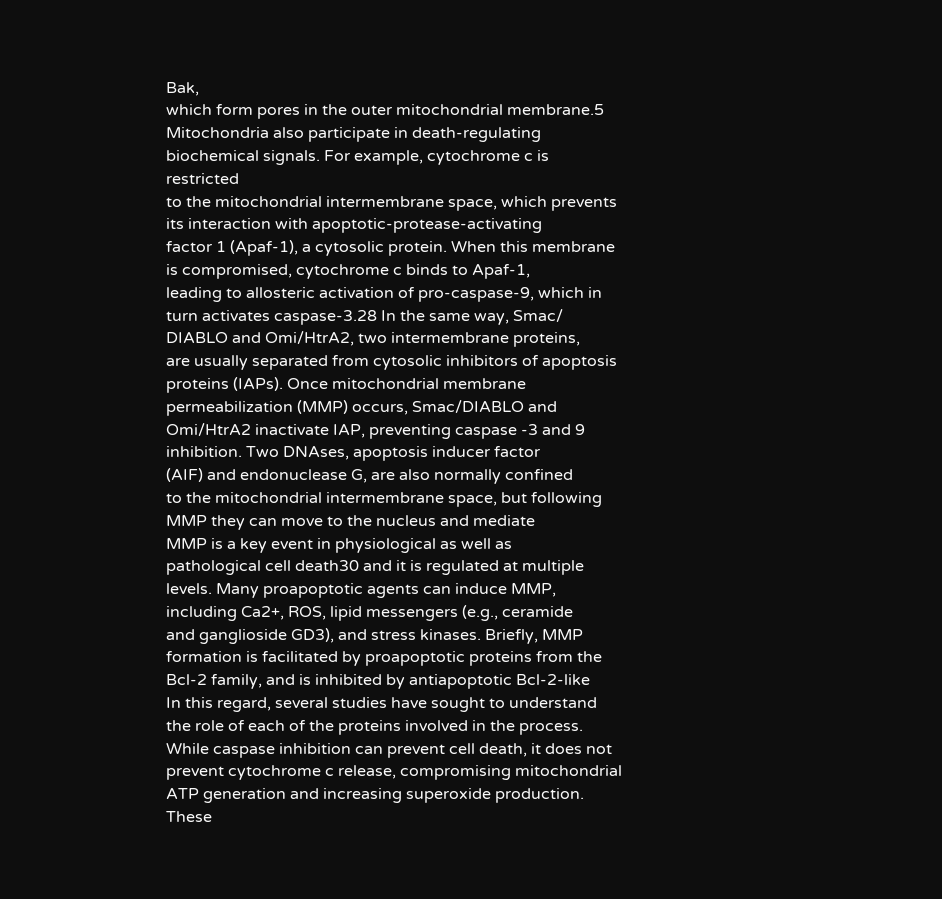Bak,
which form pores in the outer mitochondrial membrane.5
Mitochondria also participate in death-regulating biochemical signals. For example, cytochrome c is restricted
to the mitochondrial intermembrane space, which prevents its interaction with apoptotic-protease-activating
factor 1 (Apaf-1), a cytosolic protein. When this membrane is compromised, cytochrome c binds to Apaf-1,
leading to allosteric activation of pro-caspase-9, which in
turn activates caspase-3.28 In the same way, Smac/
DIABLO and Omi/HtrA2, two intermembrane proteins,
are usually separated from cytosolic inhibitors of apoptosis proteins (IAPs). Once mitochondrial membrane
permeabilization (MMP) occurs, Smac/DIABLO and
Omi/HtrA2 inactivate IAP, preventing caspase -3 and 9 inhibition. Two DNAses, apoptosis inducer factor
(AIF) and endonuclease G, are also normally confined
to the mitochondrial intermembrane space, but following
MMP they can move to the nucleus and mediate
MMP is a key event in physiological as well as
pathological cell death30 and it is regulated at multiple
levels. Many proapoptotic agents can induce MMP,
including Ca2+, ROS, lipid messengers (e.g., ceramide
and ganglioside GD3), and stress kinases. Briefly, MMP
formation is facilitated by proapoptotic proteins from the
Bcl-2 family, and is inhibited by antiapoptotic Bcl-2-like
In this regard, several studies have sought to understand
the role of each of the proteins involved in the process.
While caspase inhibition can prevent cell death, it does not
prevent cytochrome c release, compromising mitochondrial
ATP generation and increasing superoxide production.
These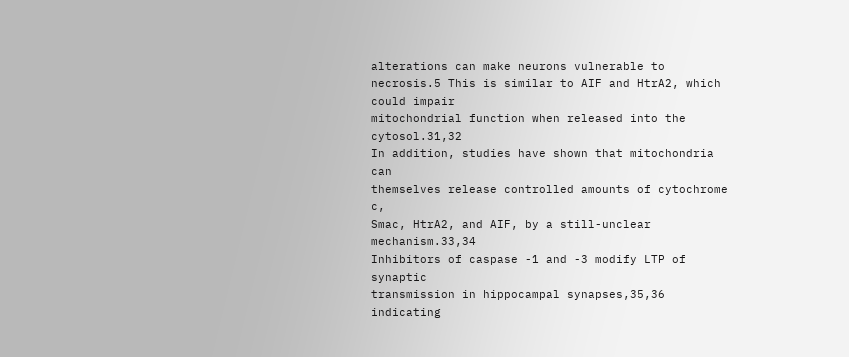alterations can make neurons vulnerable to necrosis.5 This is similar to AIF and HtrA2, which could impair
mitochondrial function when released into the cytosol.31,32
In addition, studies have shown that mitochondria can
themselves release controlled amounts of cytochrome c,
Smac, HtrA2, and AIF, by a still-unclear mechanism.33,34
Inhibitors of caspase -1 and -3 modify LTP of synaptic
transmission in hippocampal synapses,35,36 indicating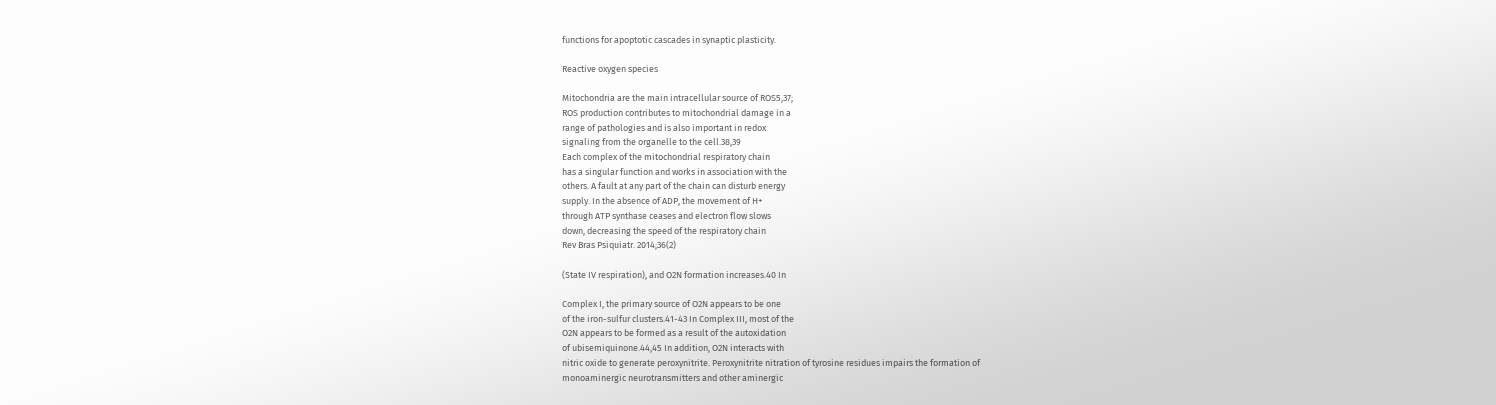functions for apoptotic cascades in synaptic plasticity.

Reactive oxygen species

Mitochondria are the main intracellular source of ROS5,37;
ROS production contributes to mitochondrial damage in a
range of pathologies and is also important in redox
signaling from the organelle to the cell.38,39
Each complex of the mitochondrial respiratory chain
has a singular function and works in association with the
others. A fault at any part of the chain can disturb energy
supply. In the absence of ADP, the movement of H+
through ATP synthase ceases and electron flow slows
down, decreasing the speed of the respiratory chain
Rev Bras Psiquiatr. 2014;36(2)

(State IV respiration), and O2N formation increases.40 In

Complex I, the primary source of O2N appears to be one
of the iron-sulfur clusters.41-43 In Complex III, most of the
O2N appears to be formed as a result of the autoxidation
of ubisemiquinone.44,45 In addition, O2N interacts with
nitric oxide to generate peroxynitrite. Peroxynitrite nitration of tyrosine residues impairs the formation of
monoaminergic neurotransmitters and other aminergic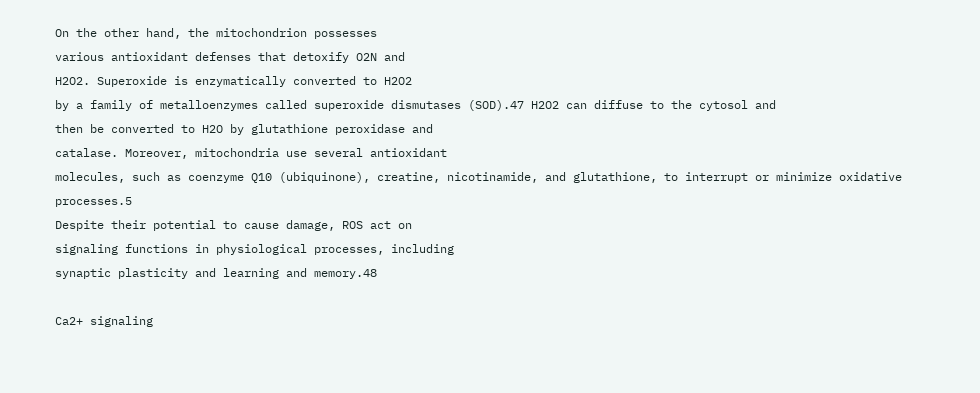On the other hand, the mitochondrion possesses
various antioxidant defenses that detoxify O2N and
H2O2. Superoxide is enzymatically converted to H2O2
by a family of metalloenzymes called superoxide dismutases (SOD).47 H2O2 can diffuse to the cytosol and
then be converted to H2O by glutathione peroxidase and
catalase. Moreover, mitochondria use several antioxidant
molecules, such as coenzyme Q10 (ubiquinone), creatine, nicotinamide, and glutathione, to interrupt or minimize oxidative processes.5
Despite their potential to cause damage, ROS act on
signaling functions in physiological processes, including
synaptic plasticity and learning and memory.48

Ca2+ signaling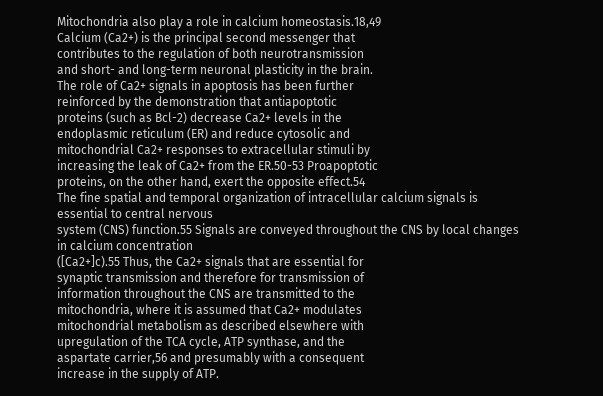Mitochondria also play a role in calcium homeostasis.18,49
Calcium (Ca2+) is the principal second messenger that
contributes to the regulation of both neurotransmission
and short- and long-term neuronal plasticity in the brain.
The role of Ca2+ signals in apoptosis has been further
reinforced by the demonstration that antiapoptotic
proteins (such as Bcl-2) decrease Ca2+ levels in the
endoplasmic reticulum (ER) and reduce cytosolic and
mitochondrial Ca2+ responses to extracellular stimuli by
increasing the leak of Ca2+ from the ER.50-53 Proapoptotic
proteins, on the other hand, exert the opposite effect.54
The fine spatial and temporal organization of intracellular calcium signals is essential to central nervous
system (CNS) function.55 Signals are conveyed throughout the CNS by local changes in calcium concentration
([Ca2+]c).55 Thus, the Ca2+ signals that are essential for
synaptic transmission and therefore for transmission of
information throughout the CNS are transmitted to the
mitochondria, where it is assumed that Ca2+ modulates
mitochondrial metabolism as described elsewhere with
upregulation of the TCA cycle, ATP synthase, and the
aspartate carrier,56 and presumably with a consequent
increase in the supply of ATP.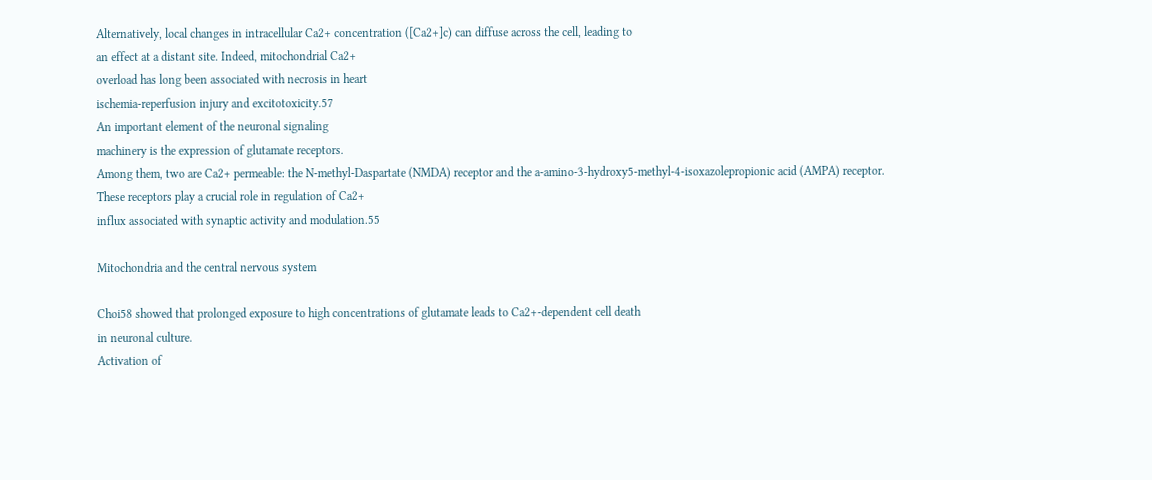Alternatively, local changes in intracellular Ca2+ concentration ([Ca2+]c) can diffuse across the cell, leading to
an effect at a distant site. Indeed, mitochondrial Ca2+
overload has long been associated with necrosis in heart
ischemia-reperfusion injury and excitotoxicity.57
An important element of the neuronal signaling
machinery is the expression of glutamate receptors.
Among them, two are Ca2+ permeable: the N-methyl-Daspartate (NMDA) receptor and the a-amino-3-hydroxy5-methyl-4-isoxazolepropionic acid (AMPA) receptor.
These receptors play a crucial role in regulation of Ca2+
influx associated with synaptic activity and modulation.55

Mitochondria and the central nervous system

Choi58 showed that prolonged exposure to high concentrations of glutamate leads to Ca2+-dependent cell death
in neuronal culture.
Activation of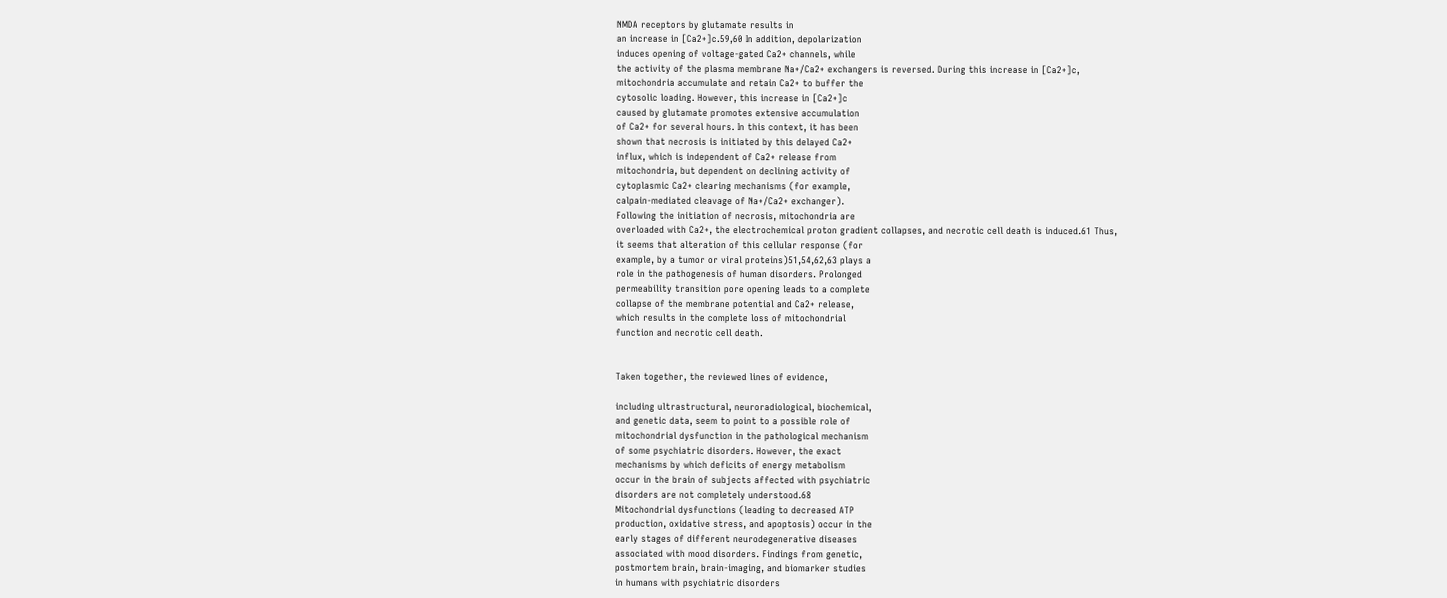NMDA receptors by glutamate results in
an increase in [Ca2+]c.59,60 In addition, depolarization
induces opening of voltage-gated Ca2+ channels, while
the activity of the plasma membrane Na+/Ca2+ exchangers is reversed. During this increase in [Ca2+]c,
mitochondria accumulate and retain Ca2+ to buffer the
cytosolic loading. However, this increase in [Ca2+]c
caused by glutamate promotes extensive accumulation
of Ca2+ for several hours. In this context, it has been
shown that necrosis is initiated by this delayed Ca2+
influx, which is independent of Ca2+ release from
mitochondria, but dependent on declining activity of
cytoplasmic Ca2+ clearing mechanisms (for example,
calpain-mediated cleavage of Na+/Ca2+ exchanger).
Following the initiation of necrosis, mitochondria are
overloaded with Ca2+, the electrochemical proton gradient collapses, and necrotic cell death is induced.61 Thus,
it seems that alteration of this cellular response (for
example, by a tumor or viral proteins)51,54,62,63 plays a
role in the pathogenesis of human disorders. Prolonged
permeability transition pore opening leads to a complete
collapse of the membrane potential and Ca2+ release,
which results in the complete loss of mitochondrial
function and necrotic cell death.


Taken together, the reviewed lines of evidence,

including ultrastructural, neuroradiological, biochemical,
and genetic data, seem to point to a possible role of
mitochondrial dysfunction in the pathological mechanism
of some psychiatric disorders. However, the exact
mechanisms by which deficits of energy metabolism
occur in the brain of subjects affected with psychiatric
disorders are not completely understood.68
Mitochondrial dysfunctions (leading to decreased ATP
production, oxidative stress, and apoptosis) occur in the
early stages of different neurodegenerative diseases
associated with mood disorders. Findings from genetic,
postmortem brain, brain-imaging, and biomarker studies
in humans with psychiatric disorders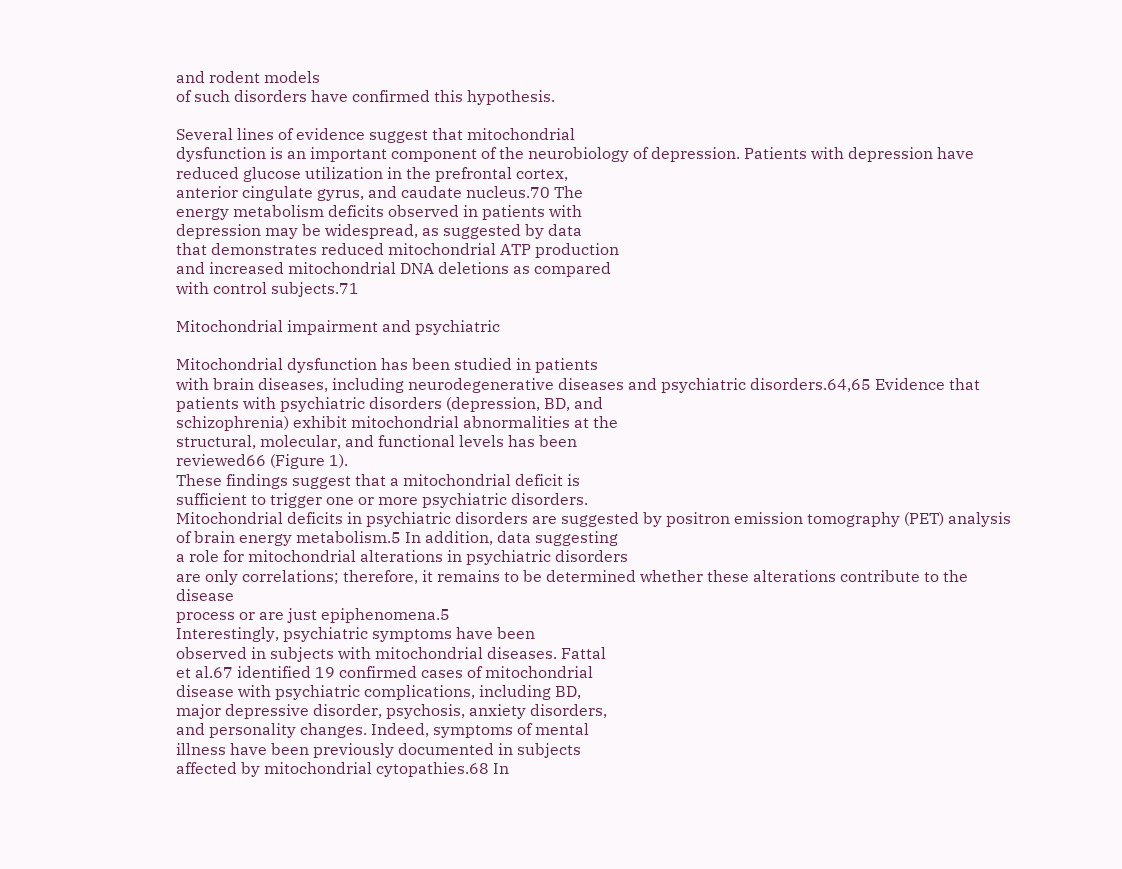and rodent models
of such disorders have confirmed this hypothesis.

Several lines of evidence suggest that mitochondrial
dysfunction is an important component of the neurobiology of depression. Patients with depression have
reduced glucose utilization in the prefrontal cortex,
anterior cingulate gyrus, and caudate nucleus.70 The
energy metabolism deficits observed in patients with
depression may be widespread, as suggested by data
that demonstrates reduced mitochondrial ATP production
and increased mitochondrial DNA deletions as compared
with control subjects.71

Mitochondrial impairment and psychiatric

Mitochondrial dysfunction has been studied in patients
with brain diseases, including neurodegenerative diseases and psychiatric disorders.64,65 Evidence that
patients with psychiatric disorders (depression, BD, and
schizophrenia) exhibit mitochondrial abnormalities at the
structural, molecular, and functional levels has been
reviewed66 (Figure 1).
These findings suggest that a mitochondrial deficit is
sufficient to trigger one or more psychiatric disorders.
Mitochondrial deficits in psychiatric disorders are suggested by positron emission tomography (PET) analysis
of brain energy metabolism.5 In addition, data suggesting
a role for mitochondrial alterations in psychiatric disorders
are only correlations; therefore, it remains to be determined whether these alterations contribute to the disease
process or are just epiphenomena.5
Interestingly, psychiatric symptoms have been
observed in subjects with mitochondrial diseases. Fattal
et al.67 identified 19 confirmed cases of mitochondrial
disease with psychiatric complications, including BD,
major depressive disorder, psychosis, anxiety disorders,
and personality changes. Indeed, symptoms of mental
illness have been previously documented in subjects
affected by mitochondrial cytopathies.68 In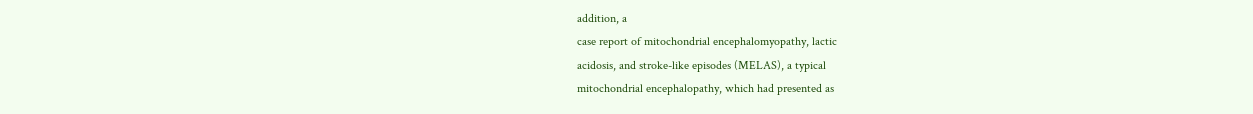addition, a
case report of mitochondrial encephalomyopathy, lactic
acidosis, and stroke-like episodes (MELAS), a typical
mitochondrial encephalopathy, which had presented as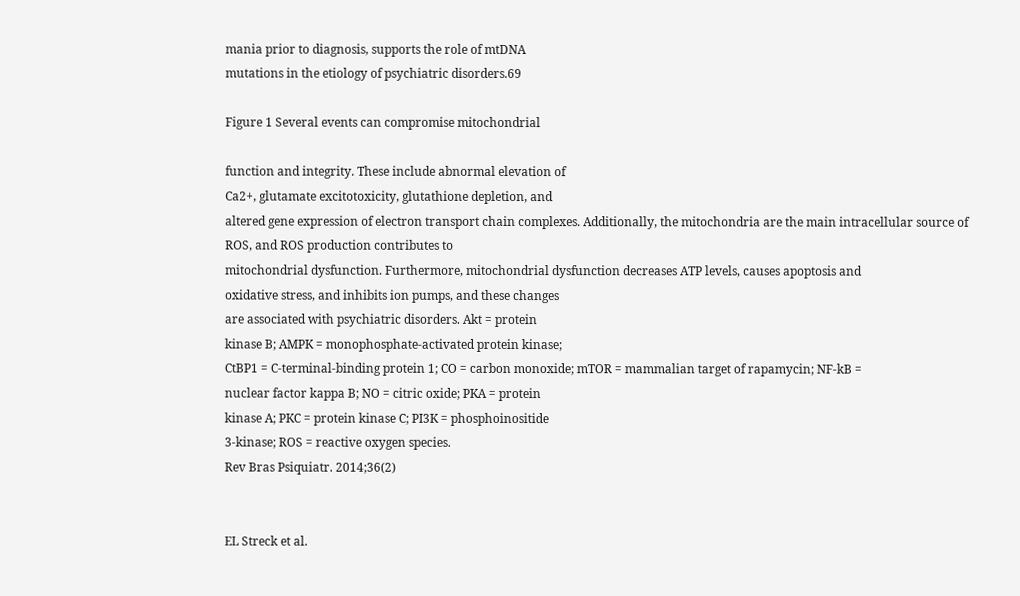mania prior to diagnosis, supports the role of mtDNA
mutations in the etiology of psychiatric disorders.69

Figure 1 Several events can compromise mitochondrial

function and integrity. These include abnormal elevation of
Ca2+, glutamate excitotoxicity, glutathione depletion, and
altered gene expression of electron transport chain complexes. Additionally, the mitochondria are the main intracellular source of ROS, and ROS production contributes to
mitochondrial dysfunction. Furthermore, mitochondrial dysfunction decreases ATP levels, causes apoptosis and
oxidative stress, and inhibits ion pumps, and these changes
are associated with psychiatric disorders. Akt = protein
kinase B; AMPK = monophosphate-activated protein kinase;
CtBP1 = C-terminal-binding protein 1; CO = carbon monoxide; mTOR = mammalian target of rapamycin; NF-kB =
nuclear factor kappa B; NO = citric oxide; PKA = protein
kinase A; PKC = protein kinase C; PI3K = phosphoinositide
3-kinase; ROS = reactive oxygen species.
Rev Bras Psiquiatr. 2014;36(2)


EL Streck et al.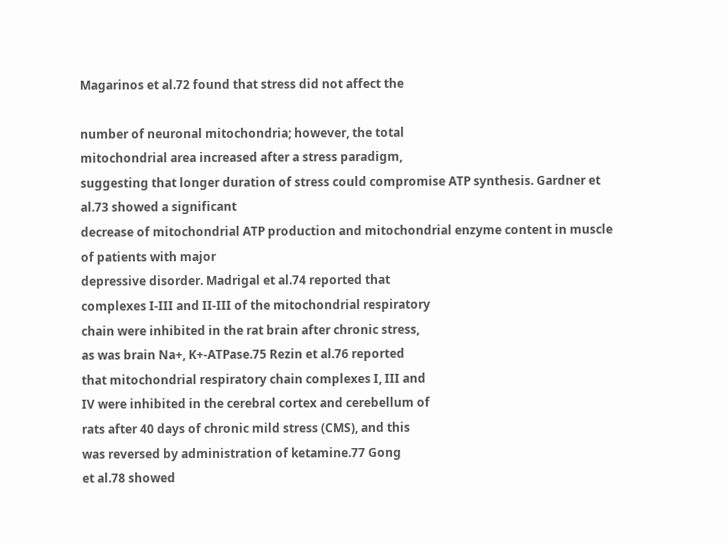Magarinos et al.72 found that stress did not affect the

number of neuronal mitochondria; however, the total
mitochondrial area increased after a stress paradigm,
suggesting that longer duration of stress could compromise ATP synthesis. Gardner et al.73 showed a significant
decrease of mitochondrial ATP production and mitochondrial enzyme content in muscle of patients with major
depressive disorder. Madrigal et al.74 reported that
complexes I-III and II-III of the mitochondrial respiratory
chain were inhibited in the rat brain after chronic stress,
as was brain Na+, K+-ATPase.75 Rezin et al.76 reported
that mitochondrial respiratory chain complexes I, III and
IV were inhibited in the cerebral cortex and cerebellum of
rats after 40 days of chronic mild stress (CMS), and this
was reversed by administration of ketamine.77 Gong
et al.78 showed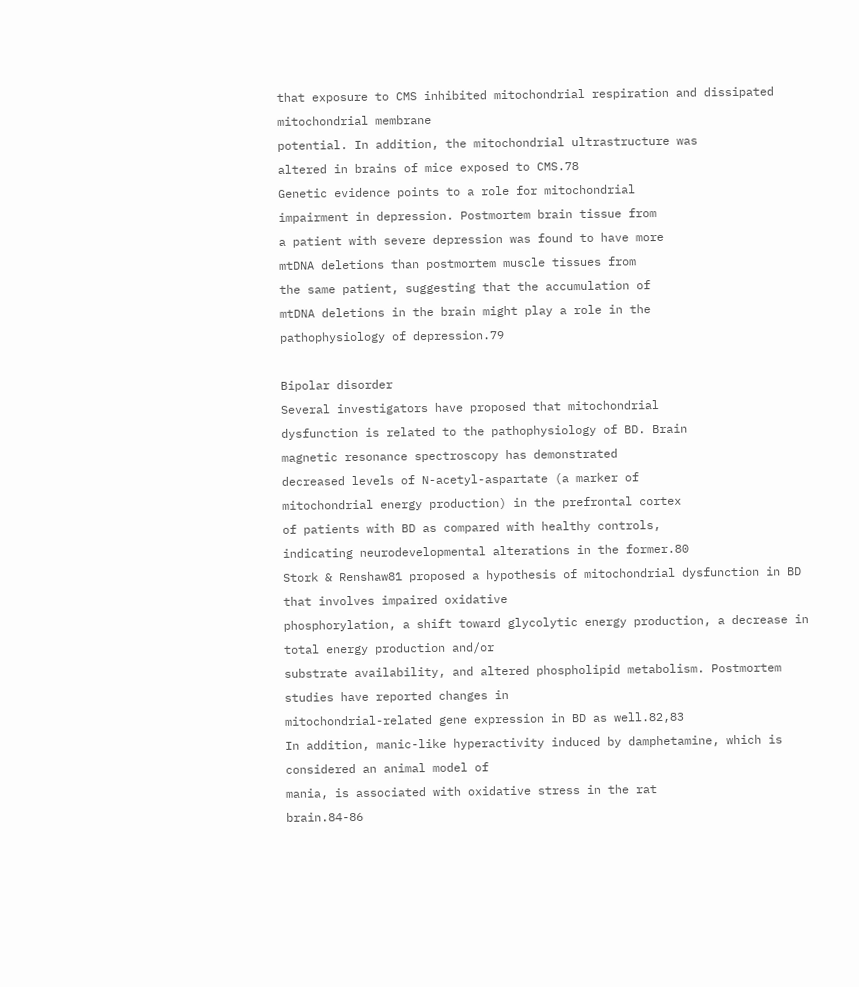that exposure to CMS inhibited mitochondrial respiration and dissipated mitochondrial membrane
potential. In addition, the mitochondrial ultrastructure was
altered in brains of mice exposed to CMS.78
Genetic evidence points to a role for mitochondrial
impairment in depression. Postmortem brain tissue from
a patient with severe depression was found to have more
mtDNA deletions than postmortem muscle tissues from
the same patient, suggesting that the accumulation of
mtDNA deletions in the brain might play a role in the
pathophysiology of depression.79

Bipolar disorder
Several investigators have proposed that mitochondrial
dysfunction is related to the pathophysiology of BD. Brain
magnetic resonance spectroscopy has demonstrated
decreased levels of N-acetyl-aspartate (a marker of
mitochondrial energy production) in the prefrontal cortex
of patients with BD as compared with healthy controls,
indicating neurodevelopmental alterations in the former.80
Stork & Renshaw81 proposed a hypothesis of mitochondrial dysfunction in BD that involves impaired oxidative
phosphorylation, a shift toward glycolytic energy production, a decrease in total energy production and/or
substrate availability, and altered phospholipid metabolism. Postmortem studies have reported changes in
mitochondrial-related gene expression in BD as well.82,83
In addition, manic-like hyperactivity induced by damphetamine, which is considered an animal model of
mania, is associated with oxidative stress in the rat
brain.84-86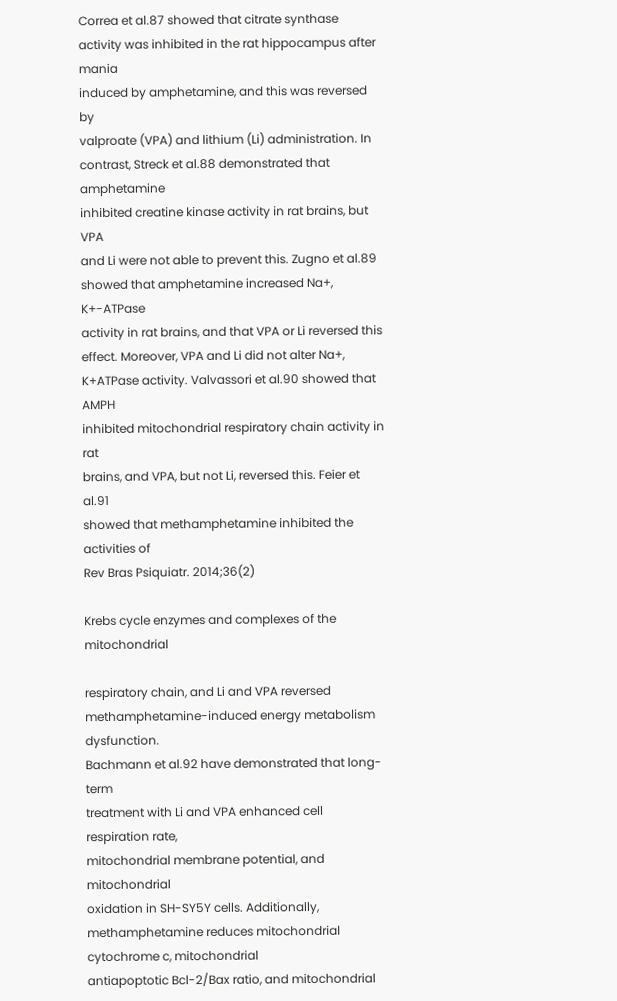Correa et al.87 showed that citrate synthase
activity was inhibited in the rat hippocampus after mania
induced by amphetamine, and this was reversed by
valproate (VPA) and lithium (Li) administration. In
contrast, Streck et al.88 demonstrated that amphetamine
inhibited creatine kinase activity in rat brains, but VPA
and Li were not able to prevent this. Zugno et al.89
showed that amphetamine increased Na+, K+-ATPase
activity in rat brains, and that VPA or Li reversed this
effect. Moreover, VPA and Li did not alter Na+, K+ATPase activity. Valvassori et al.90 showed that AMPH
inhibited mitochondrial respiratory chain activity in rat
brains, and VPA, but not Li, reversed this. Feier et al.91
showed that methamphetamine inhibited the activities of
Rev Bras Psiquiatr. 2014;36(2)

Krebs cycle enzymes and complexes of the mitochondrial

respiratory chain, and Li and VPA reversed methamphetamine-induced energy metabolism dysfunction.
Bachmann et al.92 have demonstrated that long-term
treatment with Li and VPA enhanced cell respiration rate,
mitochondrial membrane potential, and mitochondrial
oxidation in SH-SY5Y cells. Additionally, methamphetamine reduces mitochondrial cytochrome c, mitochondrial
antiapoptotic Bcl-2/Bax ratio, and mitochondrial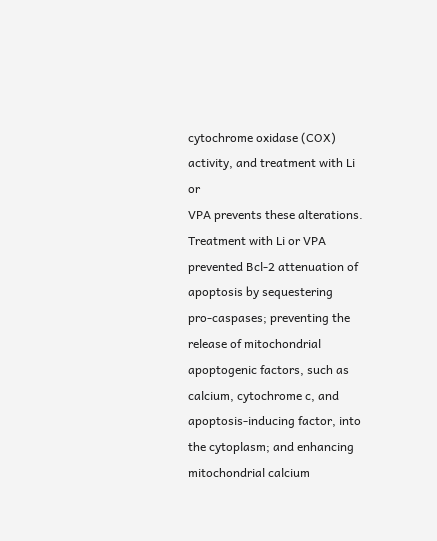cytochrome oxidase (COX) activity, and treatment with Li or
VPA prevents these alterations. Treatment with Li or VPA
prevented Bcl-2 attenuation of apoptosis by sequestering
pro-caspases; preventing the release of mitochondrial
apoptogenic factors, such as calcium, cytochrome c, and
apoptosis-inducing factor, into the cytoplasm; and enhancing mitochondrial calcium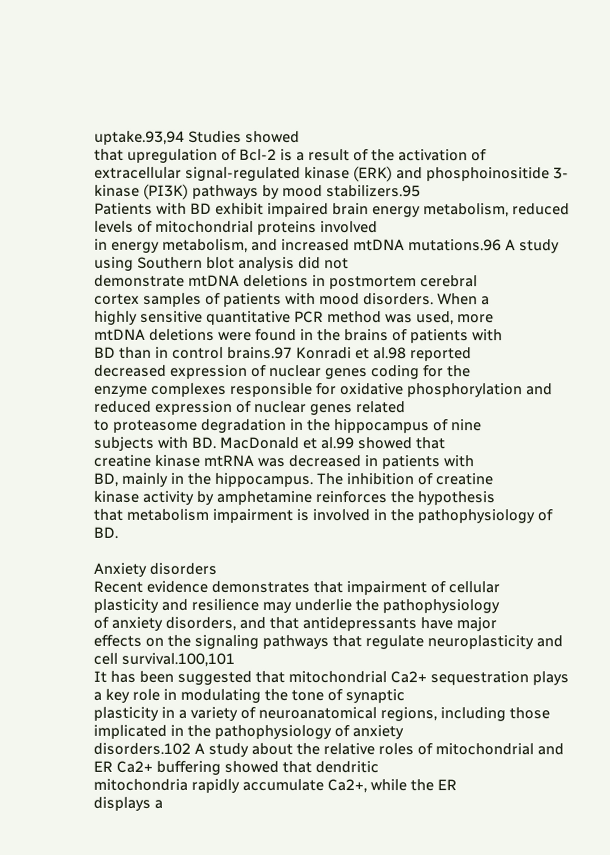uptake.93,94 Studies showed
that upregulation of Bcl-2 is a result of the activation of
extracellular signal-regulated kinase (ERK) and phosphoinositide 3-kinase (PI3K) pathways by mood stabilizers.95
Patients with BD exhibit impaired brain energy metabolism, reduced levels of mitochondrial proteins involved
in energy metabolism, and increased mtDNA mutations.96 A study using Southern blot analysis did not
demonstrate mtDNA deletions in postmortem cerebral
cortex samples of patients with mood disorders. When a
highly sensitive quantitative PCR method was used, more
mtDNA deletions were found in the brains of patients with
BD than in control brains.97 Konradi et al.98 reported
decreased expression of nuclear genes coding for the
enzyme complexes responsible for oxidative phosphorylation and reduced expression of nuclear genes related
to proteasome degradation in the hippocampus of nine
subjects with BD. MacDonald et al.99 showed that
creatine kinase mtRNA was decreased in patients with
BD, mainly in the hippocampus. The inhibition of creatine
kinase activity by amphetamine reinforces the hypothesis
that metabolism impairment is involved in the pathophysiology of BD.

Anxiety disorders
Recent evidence demonstrates that impairment of cellular
plasticity and resilience may underlie the pathophysiology
of anxiety disorders, and that antidepressants have major
effects on the signaling pathways that regulate neuroplasticity and cell survival.100,101
It has been suggested that mitochondrial Ca2+ sequestration plays a key role in modulating the tone of synaptic
plasticity in a variety of neuroanatomical regions, including those implicated in the pathophysiology of anxiety
disorders.102 A study about the relative roles of mitochondrial and ER Ca2+ buffering showed that dendritic
mitochondria rapidly accumulate Ca2+, while the ER
displays a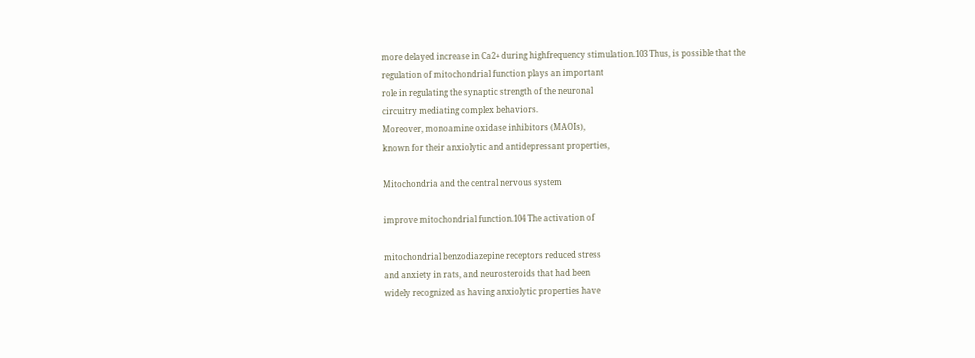more delayed increase in Ca2+ during highfrequency stimulation.103 Thus, is possible that the
regulation of mitochondrial function plays an important
role in regulating the synaptic strength of the neuronal
circuitry mediating complex behaviors.
Moreover, monoamine oxidase inhibitors (MAOIs),
known for their anxiolytic and antidepressant properties,

Mitochondria and the central nervous system

improve mitochondrial function.104 The activation of

mitochondrial benzodiazepine receptors reduced stress
and anxiety in rats, and neurosteroids that had been
widely recognized as having anxiolytic properties have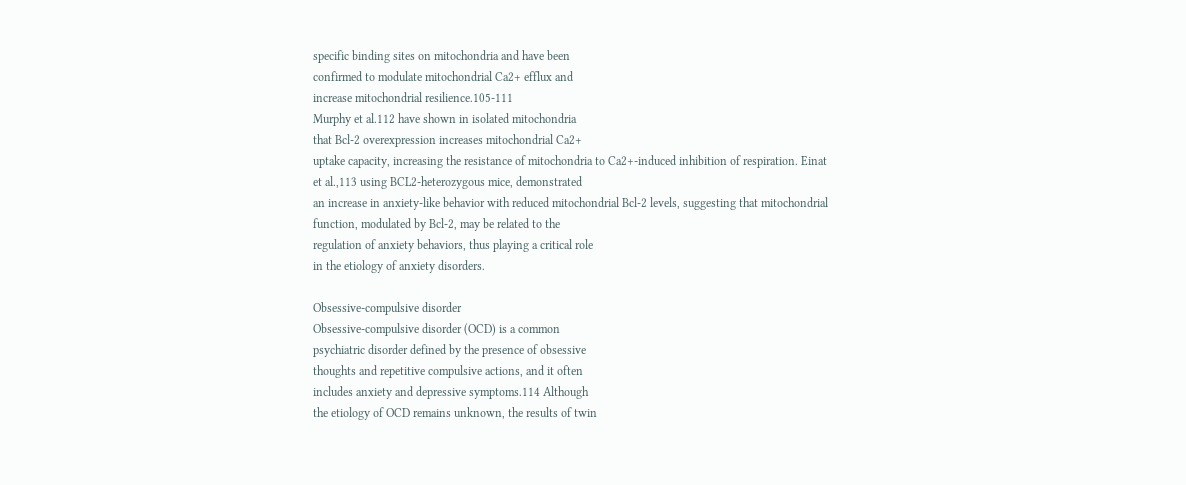specific binding sites on mitochondria and have been
confirmed to modulate mitochondrial Ca2+ efflux and
increase mitochondrial resilience.105-111
Murphy et al.112 have shown in isolated mitochondria
that Bcl-2 overexpression increases mitochondrial Ca2+
uptake capacity, increasing the resistance of mitochondria to Ca2+-induced inhibition of respiration. Einat
et al.,113 using BCL2-heterozygous mice, demonstrated
an increase in anxiety-like behavior with reduced mitochondrial Bcl-2 levels, suggesting that mitochondrial
function, modulated by Bcl-2, may be related to the
regulation of anxiety behaviors, thus playing a critical role
in the etiology of anxiety disorders.

Obsessive-compulsive disorder
Obsessive-compulsive disorder (OCD) is a common
psychiatric disorder defined by the presence of obsessive
thoughts and repetitive compulsive actions, and it often
includes anxiety and depressive symptoms.114 Although
the etiology of OCD remains unknown, the results of twin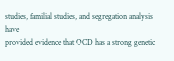studies, familial studies, and segregation analysis have
provided evidence that OCD has a strong genetic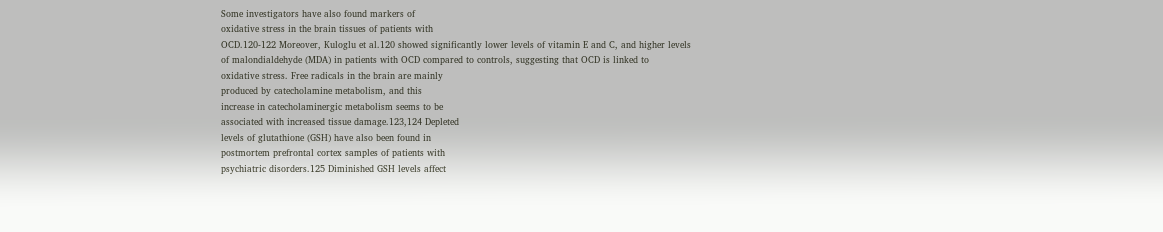Some investigators have also found markers of
oxidative stress in the brain tissues of patients with
OCD.120-122 Moreover, Kuloglu et al.120 showed significantly lower levels of vitamin E and C, and higher levels
of malondialdehyde (MDA) in patients with OCD compared to controls, suggesting that OCD is linked to
oxidative stress. Free radicals in the brain are mainly
produced by catecholamine metabolism, and this
increase in catecholaminergic metabolism seems to be
associated with increased tissue damage.123,124 Depleted
levels of glutathione (GSH) have also been found in
postmortem prefrontal cortex samples of patients with
psychiatric disorders.125 Diminished GSH levels affect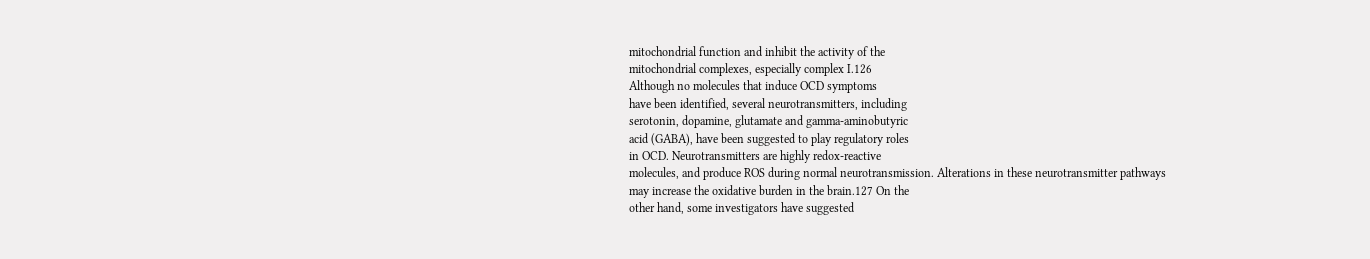mitochondrial function and inhibit the activity of the
mitochondrial complexes, especially complex I.126
Although no molecules that induce OCD symptoms
have been identified, several neurotransmitters, including
serotonin, dopamine, glutamate and gamma-aminobutyric
acid (GABA), have been suggested to play regulatory roles
in OCD. Neurotransmitters are highly redox-reactive
molecules, and produce ROS during normal neurotransmission. Alterations in these neurotransmitter pathways
may increase the oxidative burden in the brain.127 On the
other hand, some investigators have suggested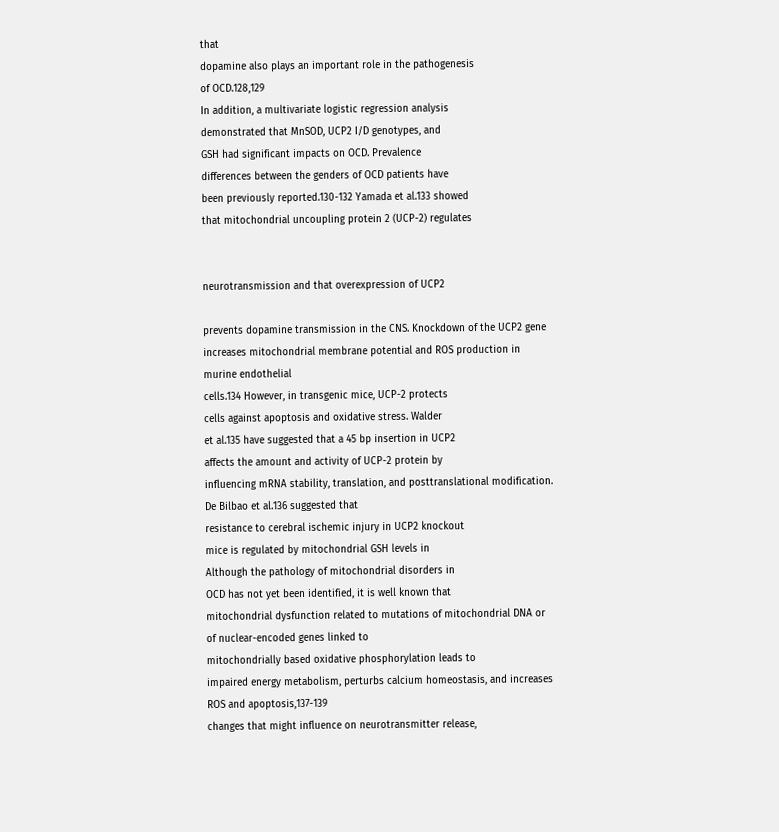that
dopamine also plays an important role in the pathogenesis
of OCD.128,129
In addition, a multivariate logistic regression analysis
demonstrated that MnSOD, UCP2 I/D genotypes, and
GSH had significant impacts on OCD. Prevalence
differences between the genders of OCD patients have
been previously reported.130-132 Yamada et al.133 showed
that mitochondrial uncoupling protein 2 (UCP-2) regulates


neurotransmission and that overexpression of UCP2

prevents dopamine transmission in the CNS. Knockdown of the UCP2 gene increases mitochondrial membrane potential and ROS production in murine endothelial
cells.134 However, in transgenic mice, UCP-2 protects
cells against apoptosis and oxidative stress. Walder
et al.135 have suggested that a 45 bp insertion in UCP2
affects the amount and activity of UCP-2 protein by
influencing mRNA stability, translation, and posttranslational modification. De Bilbao et al.136 suggested that
resistance to cerebral ischemic injury in UCP2 knockout
mice is regulated by mitochondrial GSH levels in
Although the pathology of mitochondrial disorders in
OCD has not yet been identified, it is well known that
mitochondrial dysfunction related to mutations of mitochondrial DNA or of nuclear-encoded genes linked to
mitochondrially based oxidative phosphorylation leads to
impaired energy metabolism, perturbs calcium homeostasis, and increases ROS and apoptosis,137-139
changes that might influence on neurotransmitter release,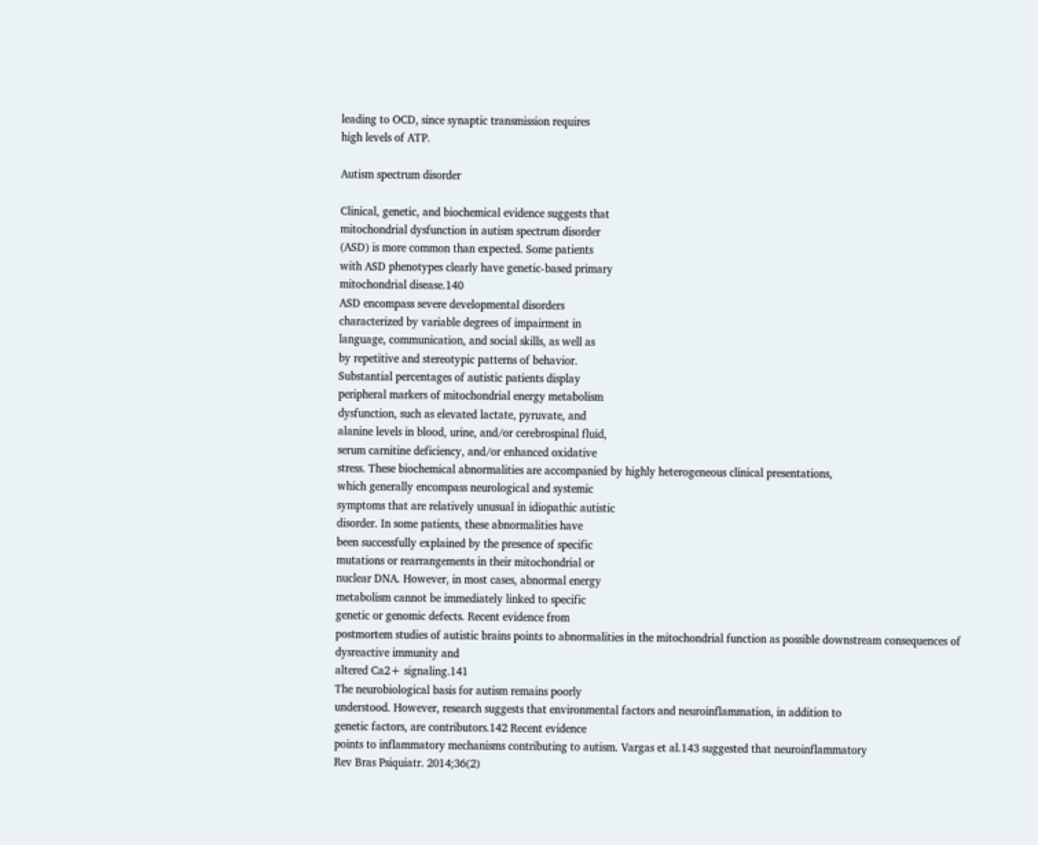leading to OCD, since synaptic transmission requires
high levels of ATP.

Autism spectrum disorder

Clinical, genetic, and biochemical evidence suggests that
mitochondrial dysfunction in autism spectrum disorder
(ASD) is more common than expected. Some patients
with ASD phenotypes clearly have genetic-based primary
mitochondrial disease.140
ASD encompass severe developmental disorders
characterized by variable degrees of impairment in
language, communication, and social skills, as well as
by repetitive and stereotypic patterns of behavior.
Substantial percentages of autistic patients display
peripheral markers of mitochondrial energy metabolism
dysfunction, such as elevated lactate, pyruvate, and
alanine levels in blood, urine, and/or cerebrospinal fluid,
serum carnitine deficiency, and/or enhanced oxidative
stress. These biochemical abnormalities are accompanied by highly heterogeneous clinical presentations,
which generally encompass neurological and systemic
symptoms that are relatively unusual in idiopathic autistic
disorder. In some patients, these abnormalities have
been successfully explained by the presence of specific
mutations or rearrangements in their mitochondrial or
nuclear DNA. However, in most cases, abnormal energy
metabolism cannot be immediately linked to specific
genetic or genomic defects. Recent evidence from
postmortem studies of autistic brains points to abnormalities in the mitochondrial function as possible downstream consequences of dysreactive immunity and
altered Ca2+ signaling.141
The neurobiological basis for autism remains poorly
understood. However, research suggests that environmental factors and neuroinflammation, in addition to
genetic factors, are contributors.142 Recent evidence
points to inflammatory mechanisms contributing to autism. Vargas et al.143 suggested that neuroinflammatory
Rev Bras Psiquiatr. 2014;36(2)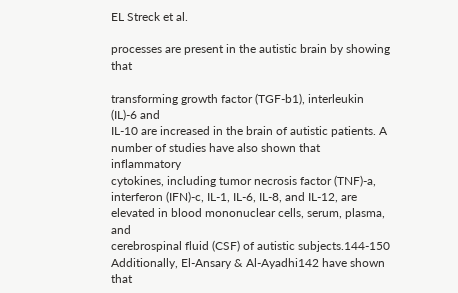EL Streck et al.

processes are present in the autistic brain by showing that

transforming growth factor (TGF-b1), interleukin (IL)-6 and
IL-10 are increased in the brain of autistic patients. A
number of studies have also shown that inflammatory
cytokines, including tumor necrosis factor (TNF)-a, interferon (IFN)-c, IL-1, IL-6, IL-8, and IL-12, are elevated in blood mononuclear cells, serum, plasma, and
cerebrospinal fluid (CSF) of autistic subjects.144-150
Additionally, El-Ansary & Al-Ayadhi142 have shown that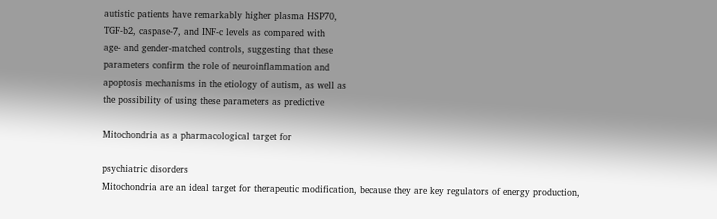autistic patients have remarkably higher plasma HSP70,
TGF-b2, caspase-7, and INF-c levels as compared with
age- and gender-matched controls, suggesting that these
parameters confirm the role of neuroinflammation and
apoptosis mechanisms in the etiology of autism, as well as
the possibility of using these parameters as predictive

Mitochondria as a pharmacological target for

psychiatric disorders
Mitochondria are an ideal target for therapeutic modification, because they are key regulators of energy production,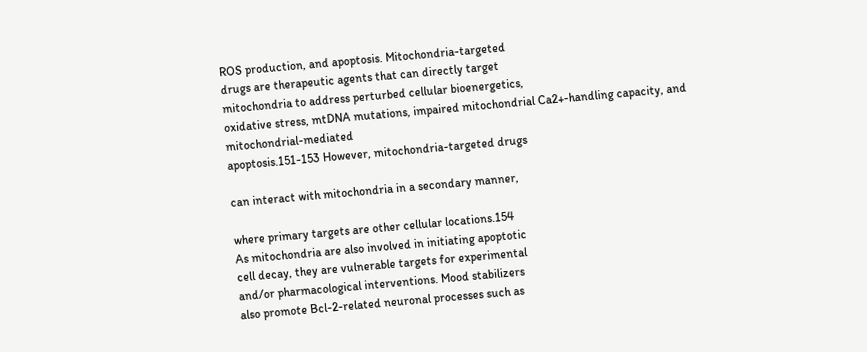ROS production, and apoptosis. Mitochondria-targeted
drugs are therapeutic agents that can directly target
mitochondria to address perturbed cellular bioenergetics,
oxidative stress, mtDNA mutations, impaired mitochondrial Ca2+-handling capacity, and mitochondrial-mediated
apoptosis.151-153 However, mitochondria-targeted drugs

can interact with mitochondria in a secondary manner,

where primary targets are other cellular locations.154
As mitochondria are also involved in initiating apoptotic
cell decay, they are vulnerable targets for experimental
and/or pharmacological interventions. Mood stabilizers
also promote Bcl-2-related neuronal processes such as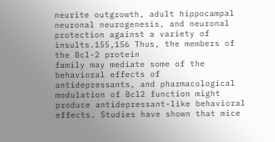neurite outgrowth, adult hippocampal neuronal neurogenesis, and neuronal protection against a variety of
insults.155,156 Thus, the members of the Bcl-2 protein
family may mediate some of the behavioral effects of
antidepressants, and pharmacological modulation of Bcl2 function might produce antidepressant-like behavioral
effects. Studies have shown that mice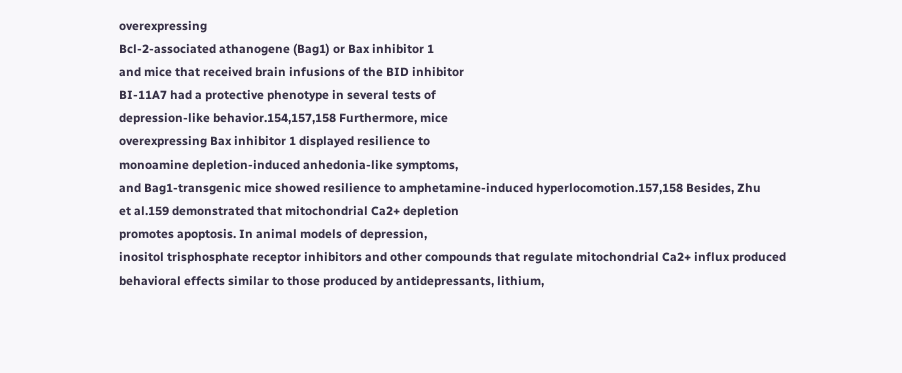overexpressing
Bcl-2-associated athanogene (Bag1) or Bax inhibitor 1
and mice that received brain infusions of the BID inhibitor
BI-11A7 had a protective phenotype in several tests of
depression-like behavior.154,157,158 Furthermore, mice
overexpressing Bax inhibitor 1 displayed resilience to
monoamine depletion-induced anhedonia-like symptoms,
and Bag1-transgenic mice showed resilience to amphetamine-induced hyperlocomotion.157,158 Besides, Zhu
et al.159 demonstrated that mitochondrial Ca2+ depletion
promotes apoptosis. In animal models of depression,
inositol trisphosphate receptor inhibitors and other compounds that regulate mitochondrial Ca2+ influx produced
behavioral effects similar to those produced by antidepressants, lithium,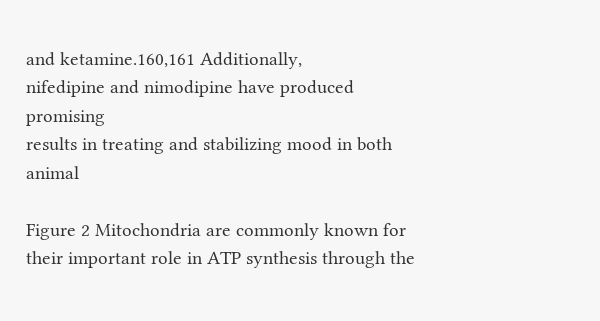and ketamine.160,161 Additionally,
nifedipine and nimodipine have produced promising
results in treating and stabilizing mood in both animal

Figure 2 Mitochondria are commonly known for their important role in ATP synthesis through the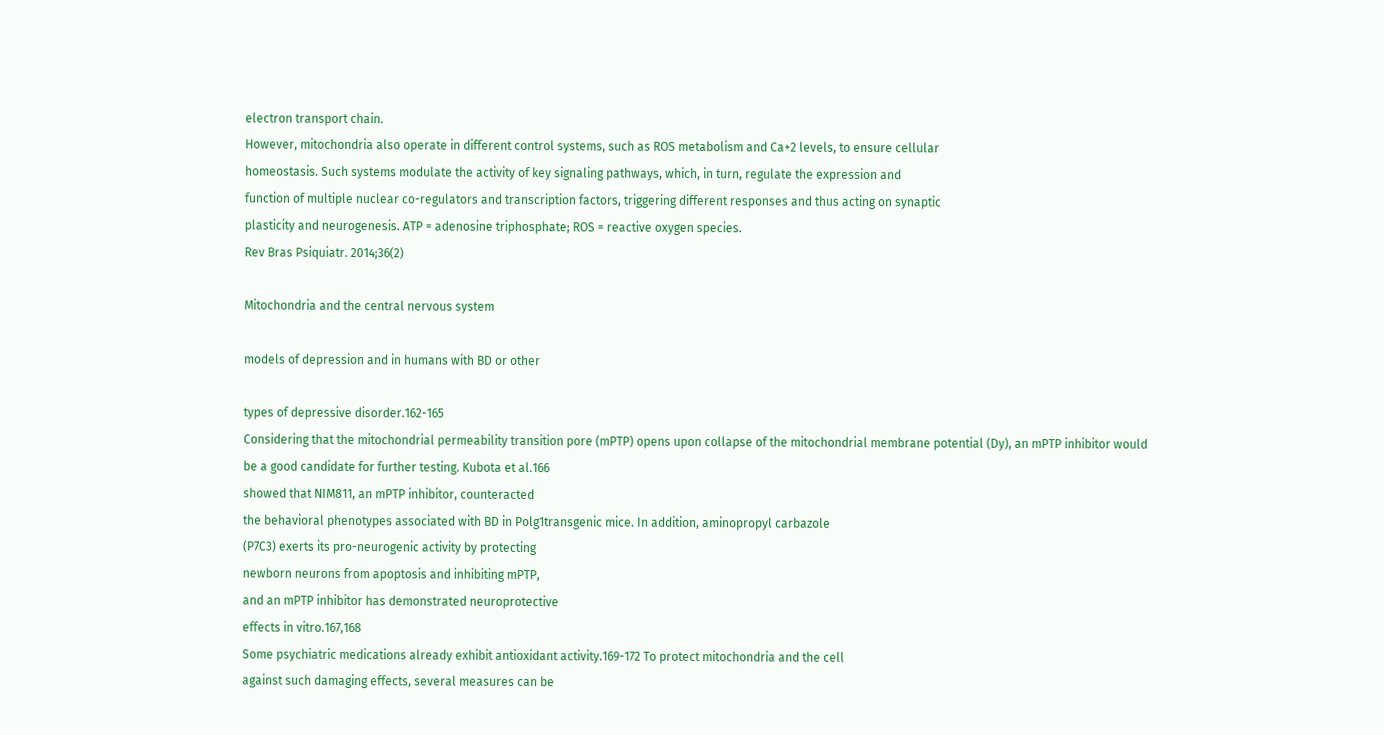electron transport chain.
However, mitochondria also operate in different control systems, such as ROS metabolism and Ca+2 levels, to ensure cellular
homeostasis. Such systems modulate the activity of key signaling pathways, which, in turn, regulate the expression and
function of multiple nuclear co-regulators and transcription factors, triggering different responses and thus acting on synaptic
plasticity and neurogenesis. ATP = adenosine triphosphate; ROS = reactive oxygen species.
Rev Bras Psiquiatr. 2014;36(2)

Mitochondria and the central nervous system

models of depression and in humans with BD or other

types of depressive disorder.162-165
Considering that the mitochondrial permeability transition pore (mPTP) opens upon collapse of the mitochondrial membrane potential (Dy), an mPTP inhibitor would
be a good candidate for further testing. Kubota et al.166
showed that NIM811, an mPTP inhibitor, counteracted
the behavioral phenotypes associated with BD in Polg1transgenic mice. In addition, aminopropyl carbazole
(P7C3) exerts its pro-neurogenic activity by protecting
newborn neurons from apoptosis and inhibiting mPTP,
and an mPTP inhibitor has demonstrated neuroprotective
effects in vitro.167,168
Some psychiatric medications already exhibit antioxidant activity.169-172 To protect mitochondria and the cell
against such damaging effects, several measures can be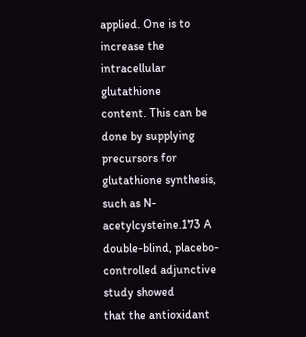applied. One is to increase the intracellular glutathione
content. This can be done by supplying precursors for
glutathione synthesis, such as N-acetylcysteine.173 A
double-blind, placebo-controlled adjunctive study showed
that the antioxidant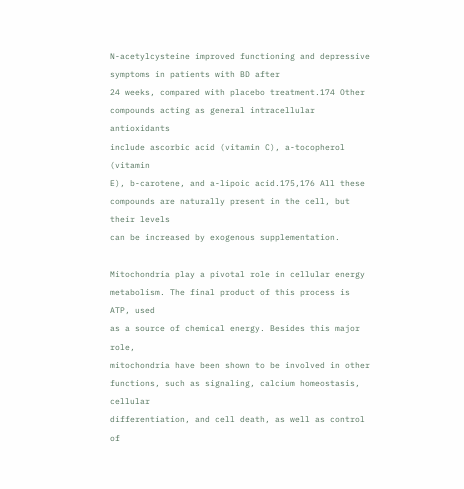N-acetylcysteine improved functioning and depressive symptoms in patients with BD after
24 weeks, compared with placebo treatment.174 Other
compounds acting as general intracellular antioxidants
include ascorbic acid (vitamin C), a-tocopherol (vitamin
E), b-carotene, and a-lipoic acid.175,176 All these compounds are naturally present in the cell, but their levels
can be increased by exogenous supplementation.

Mitochondria play a pivotal role in cellular energy
metabolism. The final product of this process is ATP, used
as a source of chemical energy. Besides this major role,
mitochondria have been shown to be involved in other
functions, such as signaling, calcium homeostasis, cellular
differentiation, and cell death, as well as control of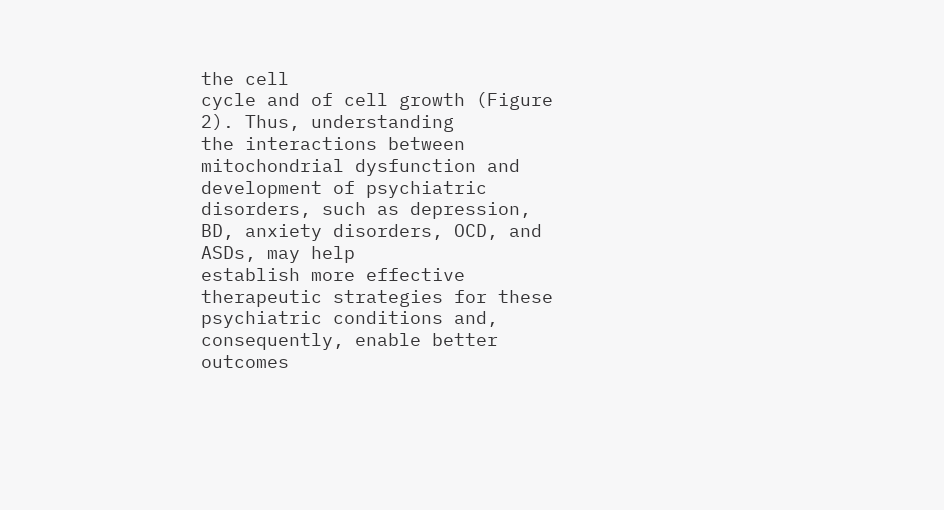the cell
cycle and of cell growth (Figure 2). Thus, understanding
the interactions between mitochondrial dysfunction and
development of psychiatric disorders, such as depression,
BD, anxiety disorders, OCD, and ASDs, may help
establish more effective therapeutic strategies for these
psychiatric conditions and, consequently, enable better
outcomes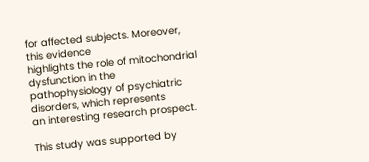for affected subjects. Moreover, this evidence
highlights the role of mitochondrial dysfunction in the
pathophysiology of psychiatric disorders, which represents
an interesting research prospect.

This study was supported by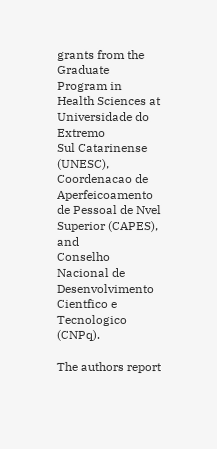grants from the Graduate
Program in Health Sciences at Universidade do Extremo
Sul Catarinense (UNESC), Coordenacao de Aperfeicoamento de Pessoal de Nvel Superior (CAPES), and
Conselho Nacional de Desenvolvimento Cientfico e
Tecnologico (CNPq).

The authors report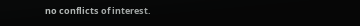no conflicts of interest.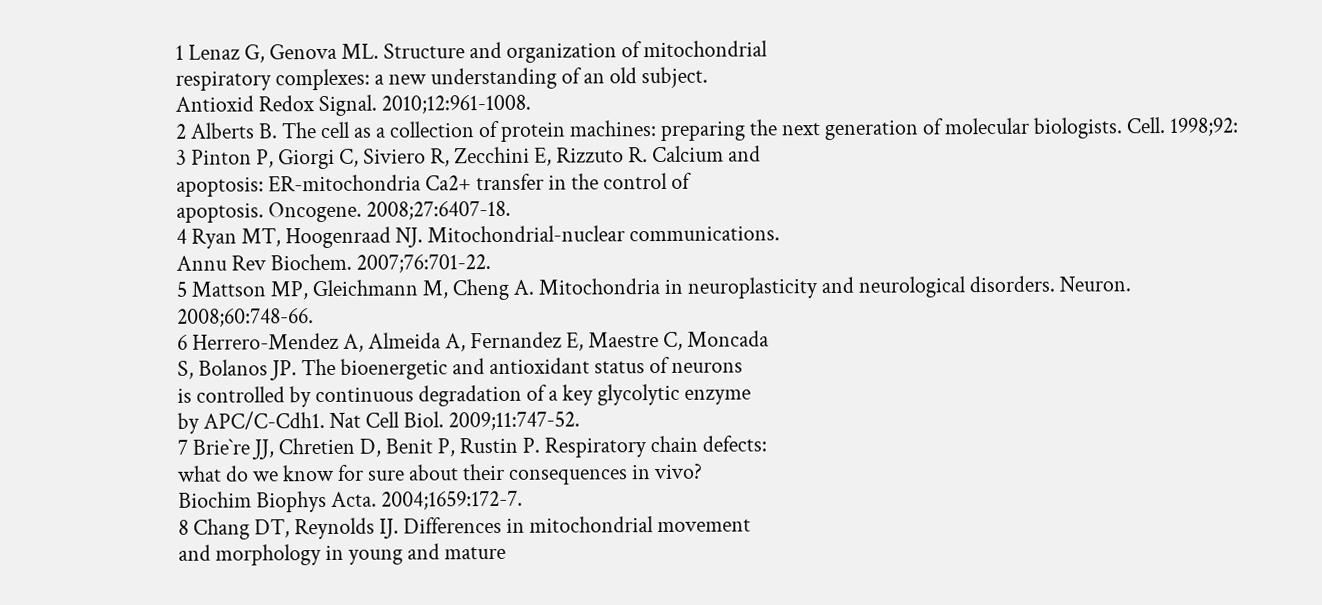1 Lenaz G, Genova ML. Structure and organization of mitochondrial
respiratory complexes: a new understanding of an old subject.
Antioxid Redox Signal. 2010;12:961-1008.
2 Alberts B. The cell as a collection of protein machines: preparing the next generation of molecular biologists. Cell. 1998;92:
3 Pinton P, Giorgi C, Siviero R, Zecchini E, Rizzuto R. Calcium and
apoptosis: ER-mitochondria Ca2+ transfer in the control of
apoptosis. Oncogene. 2008;27:6407-18.
4 Ryan MT, Hoogenraad NJ. Mitochondrial-nuclear communications.
Annu Rev Biochem. 2007;76:701-22.
5 Mattson MP, Gleichmann M, Cheng A. Mitochondria in neuroplasticity and neurological disorders. Neuron. 2008;60:748-66.
6 Herrero-Mendez A, Almeida A, Fernandez E, Maestre C, Moncada
S, Bolanos JP. The bioenergetic and antioxidant status of neurons
is controlled by continuous degradation of a key glycolytic enzyme
by APC/C-Cdh1. Nat Cell Biol. 2009;11:747-52.
7 Brie`re JJ, Chretien D, Benit P, Rustin P. Respiratory chain defects:
what do we know for sure about their consequences in vivo?
Biochim Biophys Acta. 2004;1659:172-7.
8 Chang DT, Reynolds IJ. Differences in mitochondrial movement
and morphology in young and mature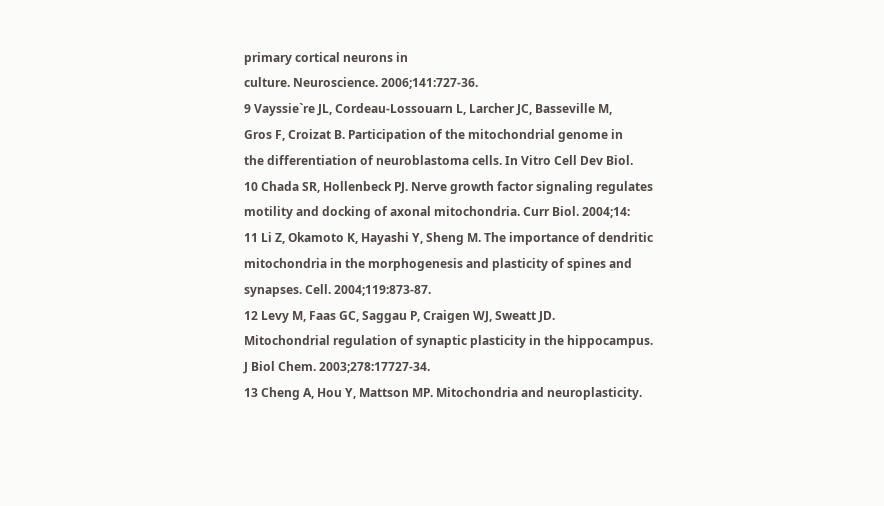primary cortical neurons in
culture. Neuroscience. 2006;141:727-36.
9 Vayssie`re JL, Cordeau-Lossouarn L, Larcher JC, Basseville M,
Gros F, Croizat B. Participation of the mitochondrial genome in
the differentiation of neuroblastoma cells. In Vitro Cell Dev Biol.
10 Chada SR, Hollenbeck PJ. Nerve growth factor signaling regulates
motility and docking of axonal mitochondria. Curr Biol. 2004;14:
11 Li Z, Okamoto K, Hayashi Y, Sheng M. The importance of dendritic
mitochondria in the morphogenesis and plasticity of spines and
synapses. Cell. 2004;119:873-87.
12 Levy M, Faas GC, Saggau P, Craigen WJ, Sweatt JD.
Mitochondrial regulation of synaptic plasticity in the hippocampus.
J Biol Chem. 2003;278:17727-34.
13 Cheng A, Hou Y, Mattson MP. Mitochondria and neuroplasticity.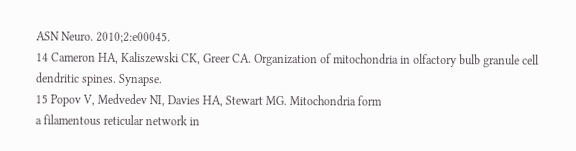ASN Neuro. 2010;2:e00045.
14 Cameron HA, Kaliszewski CK, Greer CA. Organization of mitochondria in olfactory bulb granule cell dendritic spines. Synapse.
15 Popov V, Medvedev NI, Davies HA, Stewart MG. Mitochondria form
a filamentous reticular network in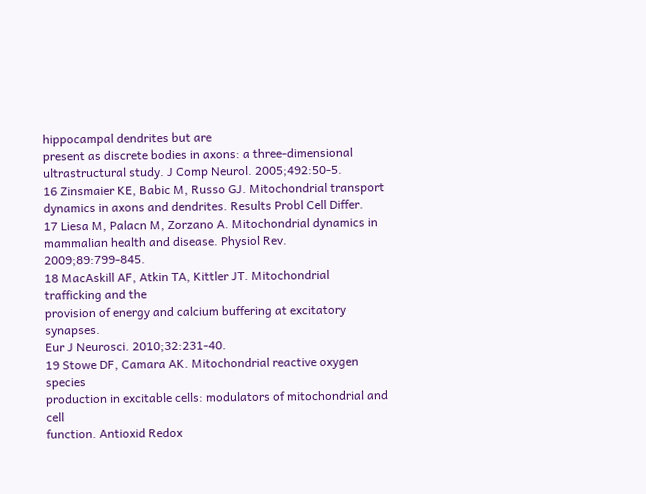hippocampal dendrites but are
present as discrete bodies in axons: a three-dimensional ultrastructural study. J Comp Neurol. 2005;492:50-5.
16 Zinsmaier KE, Babic M, Russo GJ. Mitochondrial transport
dynamics in axons and dendrites. Results Probl Cell Differ.
17 Liesa M, Palacn M, Zorzano A. Mitochondrial dynamics in
mammalian health and disease. Physiol Rev. 2009;89:799-845.
18 MacAskill AF, Atkin TA, Kittler JT. Mitochondrial trafficking and the
provision of energy and calcium buffering at excitatory synapses.
Eur J Neurosci. 2010;32:231-40.
19 Stowe DF, Camara AK. Mitochondrial reactive oxygen species
production in excitable cells: modulators of mitochondrial and cell
function. Antioxid Redox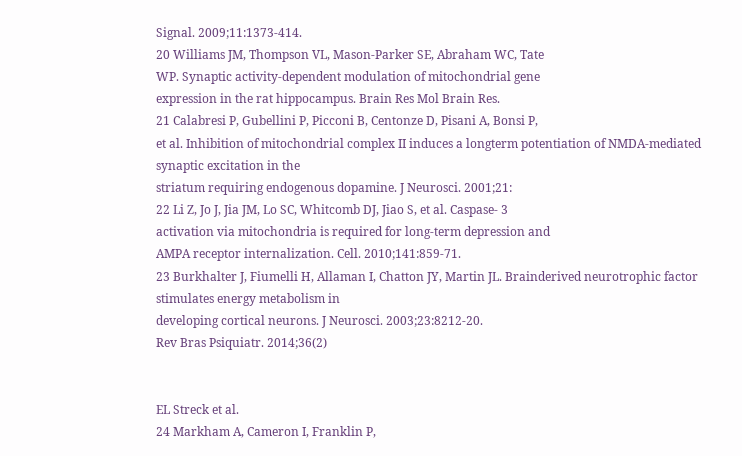Signal. 2009;11:1373-414.
20 Williams JM, Thompson VL, Mason-Parker SE, Abraham WC, Tate
WP. Synaptic activity-dependent modulation of mitochondrial gene
expression in the rat hippocampus. Brain Res Mol Brain Res.
21 Calabresi P, Gubellini P, Picconi B, Centonze D, Pisani A, Bonsi P,
et al. Inhibition of mitochondrial complex II induces a longterm potentiation of NMDA-mediated synaptic excitation in the
striatum requiring endogenous dopamine. J Neurosci. 2001;21:
22 Li Z, Jo J, Jia JM, Lo SC, Whitcomb DJ, Jiao S, et al. Caspase- 3
activation via mitochondria is required for long-term depression and
AMPA receptor internalization. Cell. 2010;141:859-71.
23 Burkhalter J, Fiumelli H, Allaman I, Chatton JY, Martin JL. Brainderived neurotrophic factor stimulates energy metabolism in
developing cortical neurons. J Neurosci. 2003;23:8212-20.
Rev Bras Psiquiatr. 2014;36(2)


EL Streck et al.
24 Markham A, Cameron I, Franklin P,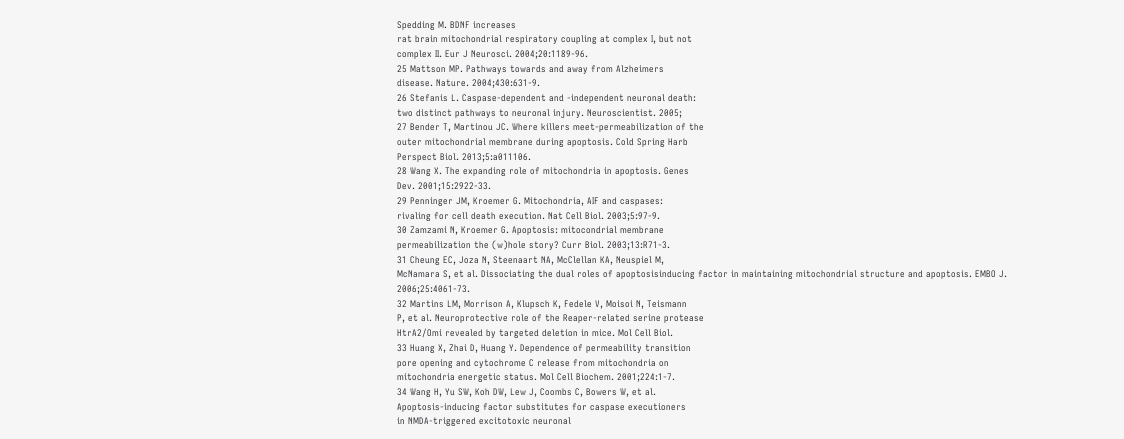Spedding M. BDNF increases
rat brain mitochondrial respiratory coupling at complex I, but not
complex II. Eur J Neurosci. 2004;20:1189-96.
25 Mattson MP. Pathways towards and away from Alzheimers
disease. Nature. 2004;430:631-9.
26 Stefanis L. Caspase-dependent and -independent neuronal death:
two distinct pathways to neuronal injury. Neuroscientist. 2005;
27 Bender T, Martinou JC. Where killers meet-permeabilization of the
outer mitochondrial membrane during apoptosis. Cold Spring Harb
Perspect Biol. 2013;5:a011106.
28 Wang X. The expanding role of mitochondria in apoptosis. Genes
Dev. 2001;15:2922-33.
29 Penninger JM, Kroemer G. Mitochondria, AIF and caspases:
rivaling for cell death execution. Nat Cell Biol. 2003;5:97-9.
30 Zamzami N, Kroemer G. Apoptosis: mitocondrial membrane
permeabilization the (w)hole story? Curr Biol. 2003;13:R71-3.
31 Cheung EC, Joza N, Steenaart NA, McClellan KA, Neuspiel M,
McNamara S, et al. Dissociating the dual roles of apoptosisinducing factor in maintaining mitochondrial structure and apoptosis. EMBO J. 2006;25:4061-73.
32 Martins LM, Morrison A, Klupsch K, Fedele V, Moisoi N, Teismann
P, et al. Neuroprotective role of the Reaper-related serine protease
HtrA2/Omi revealed by targeted deletion in mice. Mol Cell Biol.
33 Huang X, Zhai D, Huang Y. Dependence of permeability transition
pore opening and cytochrome C release from mitochondria on
mitochondria energetic status. Mol Cell Biochem. 2001;224:1-7.
34 Wang H, Yu SW, Koh DW, Lew J, Coombs C, Bowers W, et al.
Apoptosis-inducing factor substitutes for caspase executioners
in NMDA-triggered excitotoxic neuronal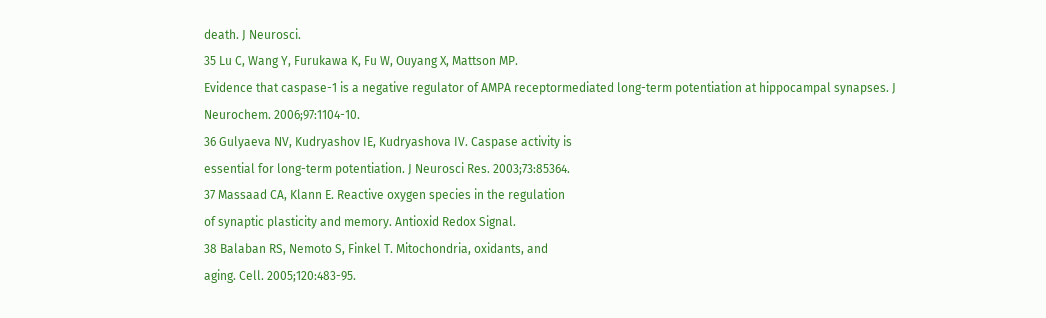death. J Neurosci.
35 Lu C, Wang Y, Furukawa K, Fu W, Ouyang X, Mattson MP.
Evidence that caspase-1 is a negative regulator of AMPA receptormediated long-term potentiation at hippocampal synapses. J
Neurochem. 2006;97:1104-10.
36 Gulyaeva NV, Kudryashov IE, Kudryashova IV. Caspase activity is
essential for long-term potentiation. J Neurosci Res. 2003;73:85364.
37 Massaad CA, Klann E. Reactive oxygen species in the regulation
of synaptic plasticity and memory. Antioxid Redox Signal.
38 Balaban RS, Nemoto S, Finkel T. Mitochondria, oxidants, and
aging. Cell. 2005;120:483-95.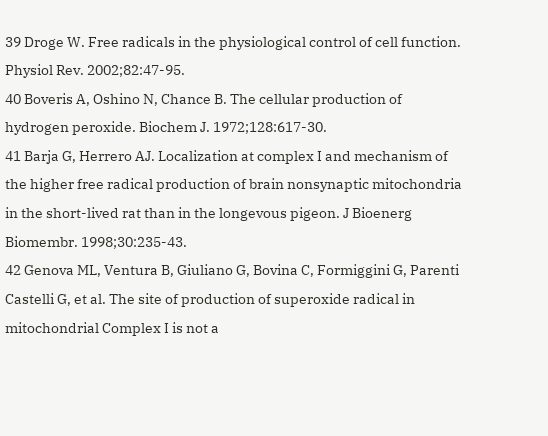39 Droge W. Free radicals in the physiological control of cell function.
Physiol Rev. 2002;82:47-95.
40 Boveris A, Oshino N, Chance B. The cellular production of
hydrogen peroxide. Biochem J. 1972;128:617-30.
41 Barja G, Herrero AJ. Localization at complex I and mechanism of
the higher free radical production of brain nonsynaptic mitochondria
in the short-lived rat than in the longevous pigeon. J Bioenerg
Biomembr. 1998;30:235-43.
42 Genova ML, Ventura B, Giuliano G, Bovina C, Formiggini G, Parenti
Castelli G, et al. The site of production of superoxide radical in
mitochondrial Complex I is not a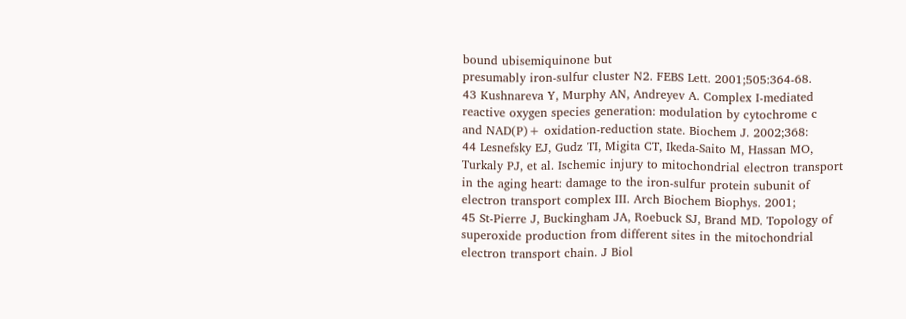bound ubisemiquinone but
presumably iron-sulfur cluster N2. FEBS Lett. 2001;505:364-68.
43 Kushnareva Y, Murphy AN, Andreyev A. Complex I-mediated
reactive oxygen species generation: modulation by cytochrome c
and NAD(P)+ oxidation-reduction state. Biochem J. 2002;368:
44 Lesnefsky EJ, Gudz TI, Migita CT, Ikeda-Saito M, Hassan MO,
Turkaly PJ, et al. Ischemic injury to mitochondrial electron transport
in the aging heart: damage to the iron-sulfur protein subunit of
electron transport complex III. Arch Biochem Biophys. 2001;
45 St-Pierre J, Buckingham JA, Roebuck SJ, Brand MD. Topology of
superoxide production from different sites in the mitochondrial
electron transport chain. J Biol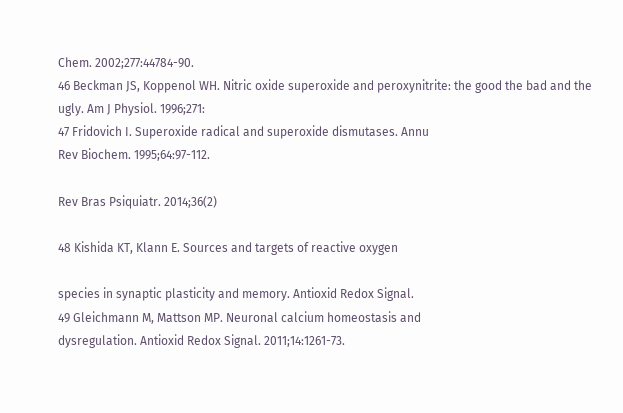Chem. 2002;277:44784-90.
46 Beckman JS, Koppenol WH. Nitric oxide superoxide and peroxynitrite: the good the bad and the ugly. Am J Physiol. 1996;271:
47 Fridovich I. Superoxide radical and superoxide dismutases. Annu
Rev Biochem. 1995;64:97-112.

Rev Bras Psiquiatr. 2014;36(2)

48 Kishida KT, Klann E. Sources and targets of reactive oxygen

species in synaptic plasticity and memory. Antioxid Redox Signal.
49 Gleichmann M, Mattson MP. Neuronal calcium homeostasis and
dysregulation. Antioxid Redox Signal. 2011;14:1261-73.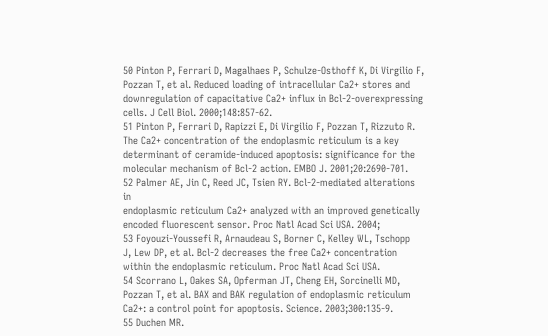50 Pinton P, Ferrari D, Magalhaes P, Schulze-Osthoff K, Di Virgilio F,
Pozzan T, et al. Reduced loading of intracellular Ca2+ stores and
downregulation of capacitative Ca2+ influx in Bcl-2-overexpressing
cells. J Cell Biol. 2000;148:857-62.
51 Pinton P, Ferrari D, Rapizzi E, Di Virgilio F, Pozzan T, Rizzuto R.
The Ca2+ concentration of the endoplasmic reticulum is a key
determinant of ceramide-induced apoptosis: significance for the
molecular mechanism of Bcl-2 action. EMBO J. 2001;20:2690-701.
52 Palmer AE, Jin C, Reed JC, Tsien RY. Bcl-2-mediated alterations in
endoplasmic reticulum Ca2+ analyzed with an improved genetically
encoded fluorescent sensor. Proc Natl Acad Sci USA. 2004;
53 Foyouzi-Youssefi R, Arnaudeau S, Borner C, Kelley WL, Tschopp
J, Lew DP, et al. Bcl-2 decreases the free Ca2+ concentration
within the endoplasmic reticulum. Proc Natl Acad Sci USA.
54 Scorrano L, Oakes SA, Opferman JT, Cheng EH, Sorcinelli MD,
Pozzan T, et al. BAX and BAK regulation of endoplasmic reticulum
Ca2+: a control point for apoptosis. Science. 2003;300:135-9.
55 Duchen MR.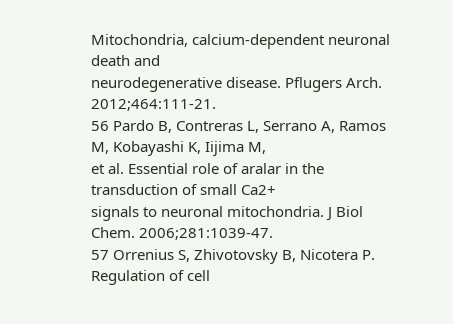Mitochondria, calcium-dependent neuronal death and
neurodegenerative disease. Pflugers Arch. 2012;464:111-21.
56 Pardo B, Contreras L, Serrano A, Ramos M, Kobayashi K, Iijima M,
et al. Essential role of aralar in the transduction of small Ca2+
signals to neuronal mitochondria. J Biol Chem. 2006;281:1039-47.
57 Orrenius S, Zhivotovsky B, Nicotera P. Regulation of cell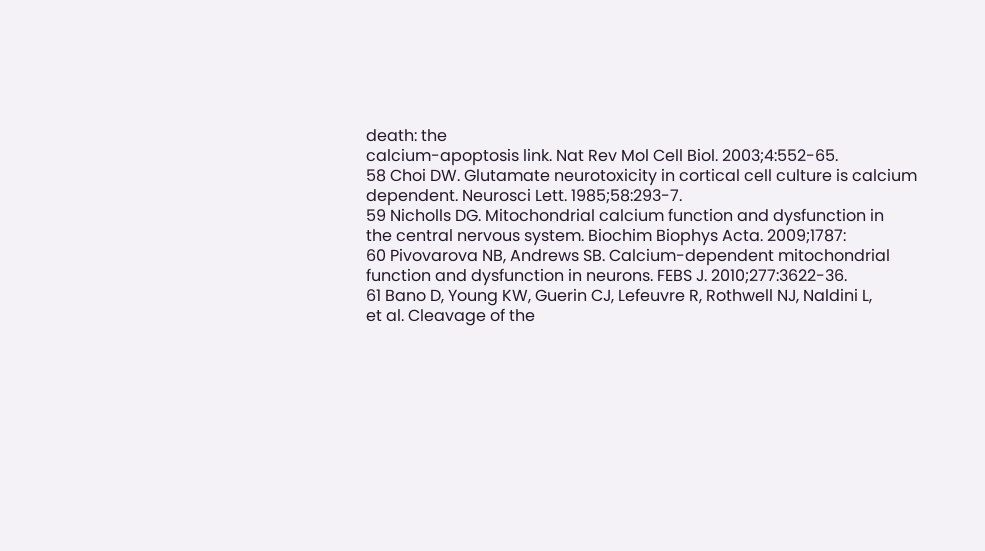death: the
calcium-apoptosis link. Nat Rev Mol Cell Biol. 2003;4:552-65.
58 Choi DW. Glutamate neurotoxicity in cortical cell culture is calcium
dependent. Neurosci Lett. 1985;58:293-7.
59 Nicholls DG. Mitochondrial calcium function and dysfunction in
the central nervous system. Biochim Biophys Acta. 2009;1787:
60 Pivovarova NB, Andrews SB. Calcium-dependent mitochondrial
function and dysfunction in neurons. FEBS J. 2010;277:3622-36.
61 Bano D, Young KW, Guerin CJ, Lefeuvre R, Rothwell NJ, Naldini L,
et al. Cleavage of the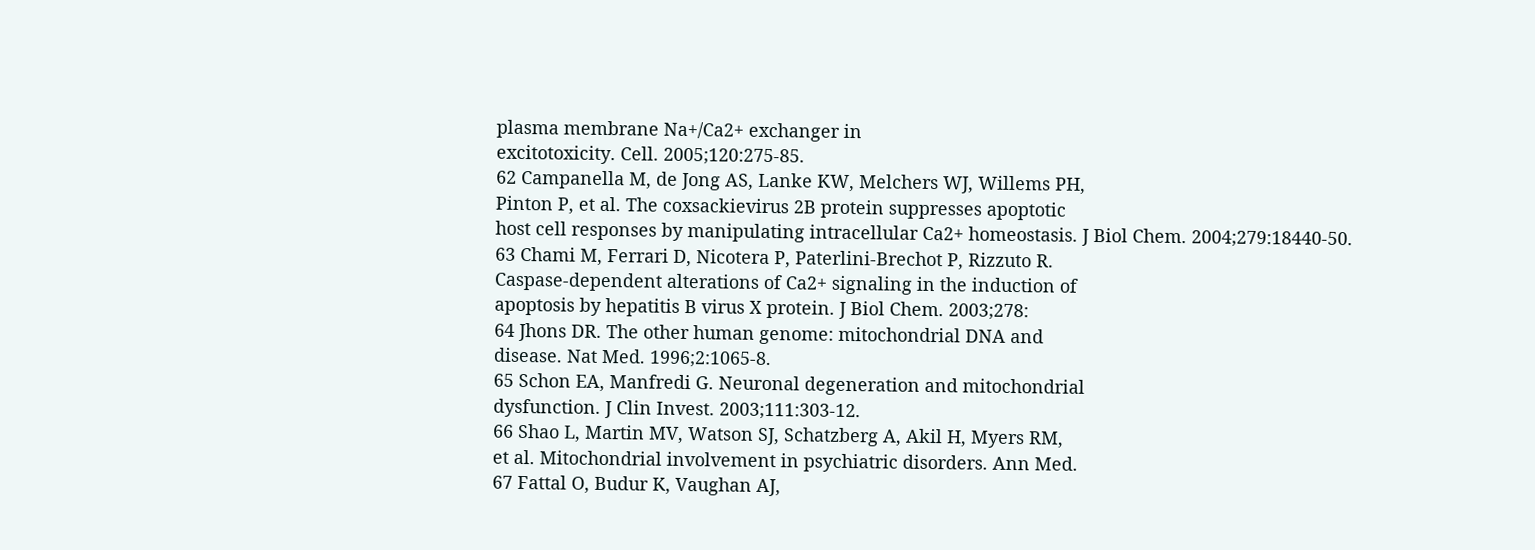plasma membrane Na+/Ca2+ exchanger in
excitotoxicity. Cell. 2005;120:275-85.
62 Campanella M, de Jong AS, Lanke KW, Melchers WJ, Willems PH,
Pinton P, et al. The coxsackievirus 2B protein suppresses apoptotic
host cell responses by manipulating intracellular Ca2+ homeostasis. J Biol Chem. 2004;279:18440-50.
63 Chami M, Ferrari D, Nicotera P, Paterlini-Brechot P, Rizzuto R.
Caspase-dependent alterations of Ca2+ signaling in the induction of
apoptosis by hepatitis B virus X protein. J Biol Chem. 2003;278:
64 Jhons DR. The other human genome: mitochondrial DNA and
disease. Nat Med. 1996;2:1065-8.
65 Schon EA, Manfredi G. Neuronal degeneration and mitochondrial
dysfunction. J Clin Invest. 2003;111:303-12.
66 Shao L, Martin MV, Watson SJ, Schatzberg A, Akil H, Myers RM,
et al. Mitochondrial involvement in psychiatric disorders. Ann Med.
67 Fattal O, Budur K, Vaughan AJ,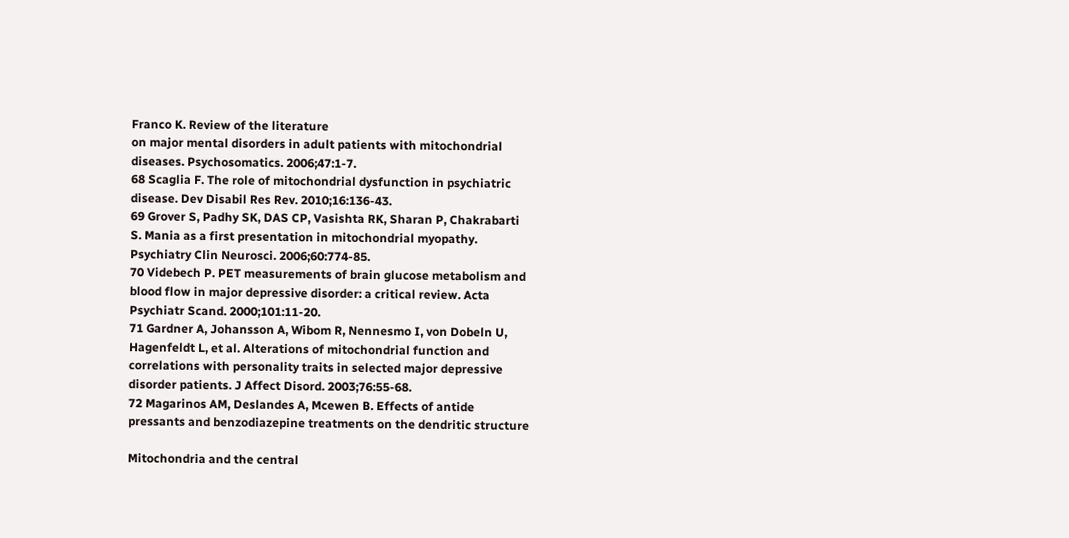Franco K. Review of the literature
on major mental disorders in adult patients with mitochondrial
diseases. Psychosomatics. 2006;47:1-7.
68 Scaglia F. The role of mitochondrial dysfunction in psychiatric
disease. Dev Disabil Res Rev. 2010;16:136-43.
69 Grover S, Padhy SK, DAS CP, Vasishta RK, Sharan P, Chakrabarti
S. Mania as a first presentation in mitochondrial myopathy.
Psychiatry Clin Neurosci. 2006;60:774-85.
70 Videbech P. PET measurements of brain glucose metabolism and
blood flow in major depressive disorder: a critical review. Acta
Psychiatr Scand. 2000;101:11-20.
71 Gardner A, Johansson A, Wibom R, Nennesmo I, von Dobeln U,
Hagenfeldt L, et al. Alterations of mitochondrial function and
correlations with personality traits in selected major depressive
disorder patients. J Affect Disord. 2003;76:55-68.
72 Magarinos AM, Deslandes A, Mcewen B. Effects of antide
pressants and benzodiazepine treatments on the dendritic structure

Mitochondria and the central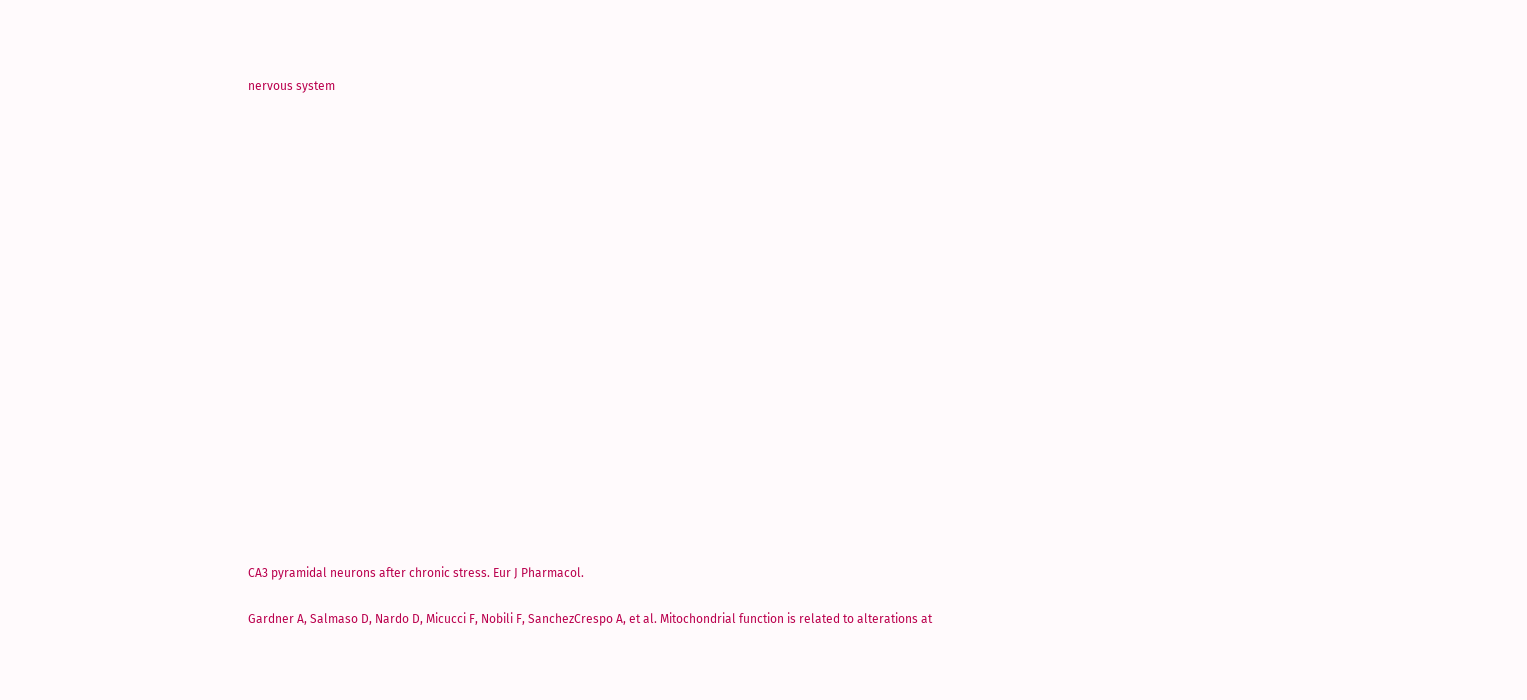nervous system




















CA3 pyramidal neurons after chronic stress. Eur J Pharmacol.

Gardner A, Salmaso D, Nardo D, Micucci F, Nobili F, SanchezCrespo A, et al. Mitochondrial function is related to alterations at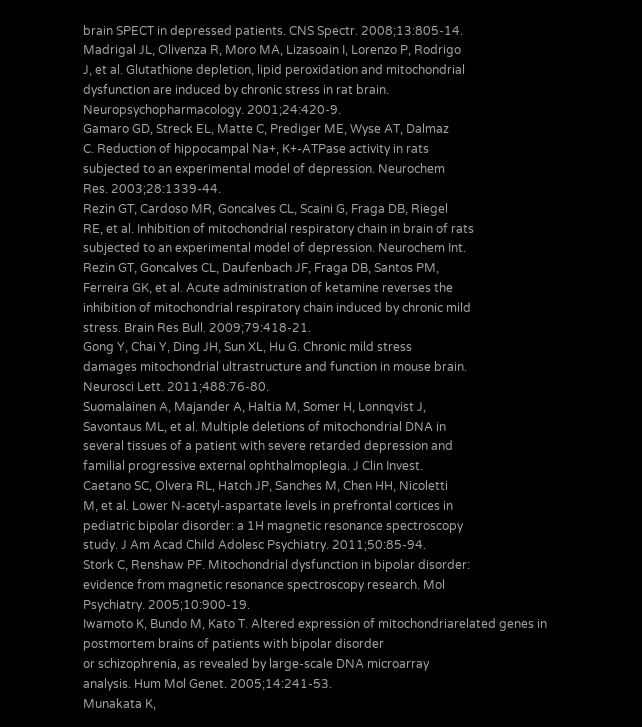brain SPECT in depressed patients. CNS Spectr. 2008;13:805-14.
Madrigal JL, Olivenza R, Moro MA, Lizasoain I, Lorenzo P, Rodrigo
J, et al. Glutathione depletion, lipid peroxidation and mitochondrial
dysfunction are induced by chronic stress in rat brain.
Neuropsychopharmacology. 2001;24:420-9.
Gamaro GD, Streck EL, Matte C, Prediger ME, Wyse AT, Dalmaz
C. Reduction of hippocampal Na+, K+-ATPase activity in rats
subjected to an experimental model of depression. Neurochem
Res. 2003;28:1339-44.
Rezin GT, Cardoso MR, Goncalves CL, Scaini G, Fraga DB, Riegel
RE, et al. Inhibition of mitochondrial respiratory chain in brain of rats
subjected to an experimental model of depression. Neurochem Int.
Rezin GT, Goncalves CL, Daufenbach JF, Fraga DB, Santos PM,
Ferreira GK, et al. Acute administration of ketamine reverses the
inhibition of mitochondrial respiratory chain induced by chronic mild
stress. Brain Res Bull. 2009;79:418-21.
Gong Y, Chai Y, Ding JH, Sun XL, Hu G. Chronic mild stress
damages mitochondrial ultrastructure and function in mouse brain.
Neurosci Lett. 2011;488:76-80.
Suomalainen A, Majander A, Haltia M, Somer H, Lonnqvist J,
Savontaus ML, et al. Multiple deletions of mitochondrial DNA in
several tissues of a patient with severe retarded depression and
familial progressive external ophthalmoplegia. J Clin Invest.
Caetano SC, Olvera RL, Hatch JP, Sanches M, Chen HH, Nicoletti
M, et al. Lower N-acetyl-aspartate levels in prefrontal cortices in
pediatric bipolar disorder: a 1H magnetic resonance spectroscopy
study. J Am Acad Child Adolesc Psychiatry. 2011;50:85-94.
Stork C, Renshaw PF. Mitochondrial dysfunction in bipolar disorder:
evidence from magnetic resonance spectroscopy research. Mol
Psychiatry. 2005;10:900-19.
Iwamoto K, Bundo M, Kato T. Altered expression of mitochondriarelated genes in postmortem brains of patients with bipolar disorder
or schizophrenia, as revealed by large-scale DNA microarray
analysis. Hum Mol Genet. 2005;14:241-53.
Munakata K,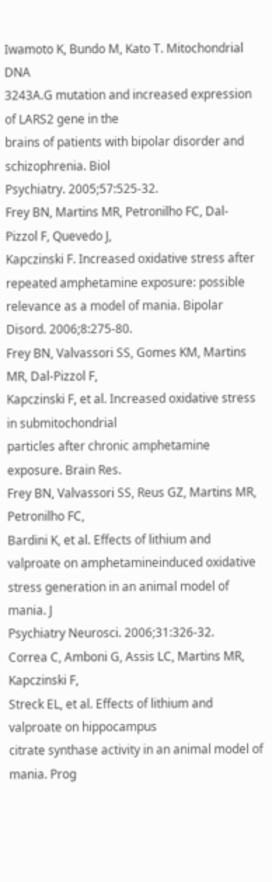Iwamoto K, Bundo M, Kato T. Mitochondrial DNA
3243A.G mutation and increased expression of LARS2 gene in the
brains of patients with bipolar disorder and schizophrenia. Biol
Psychiatry. 2005;57:525-32.
Frey BN, Martins MR, Petronilho FC, Dal-Pizzol F, Quevedo J,
Kapczinski F. Increased oxidative stress after repeated amphetamine exposure: possible relevance as a model of mania. Bipolar
Disord. 2006;8:275-80.
Frey BN, Valvassori SS, Gomes KM, Martins MR, Dal-Pizzol F,
Kapczinski F, et al. Increased oxidative stress in submitochondrial
particles after chronic amphetamine exposure. Brain Res.
Frey BN, Valvassori SS, Reus GZ, Martins MR, Petronilho FC,
Bardini K, et al. Effects of lithium and valproate on amphetamineinduced oxidative stress generation in an animal model of mania. J
Psychiatry Neurosci. 2006;31:326-32.
Correa C, Amboni G, Assis LC, Martins MR, Kapczinski F,
Streck EL, et al. Effects of lithium and valproate on hippocampus
citrate synthase activity in an animal model of mania. Prog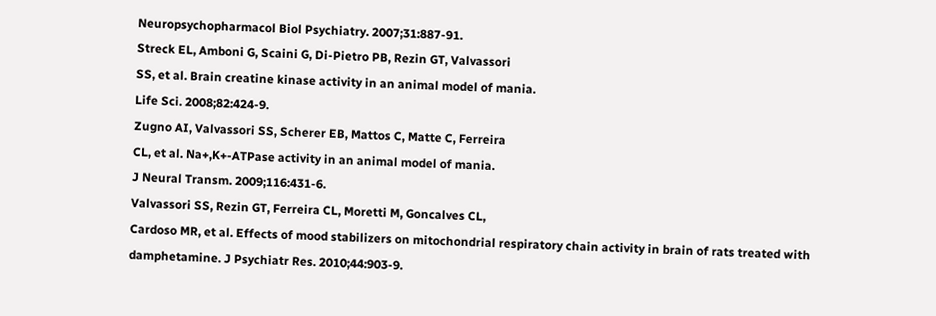Neuropsychopharmacol Biol Psychiatry. 2007;31:887-91.
Streck EL, Amboni G, Scaini G, Di-Pietro PB, Rezin GT, Valvassori
SS, et al. Brain creatine kinase activity in an animal model of mania.
Life Sci. 2008;82:424-9.
Zugno AI, Valvassori SS, Scherer EB, Mattos C, Matte C, Ferreira
CL, et al. Na+,K+-ATPase activity in an animal model of mania.
J Neural Transm. 2009;116:431-6.
Valvassori SS, Rezin GT, Ferreira CL, Moretti M, Goncalves CL,
Cardoso MR, et al. Effects of mood stabilizers on mitochondrial respiratory chain activity in brain of rats treated with damphetamine. J Psychiatr Res. 2010;44:903-9.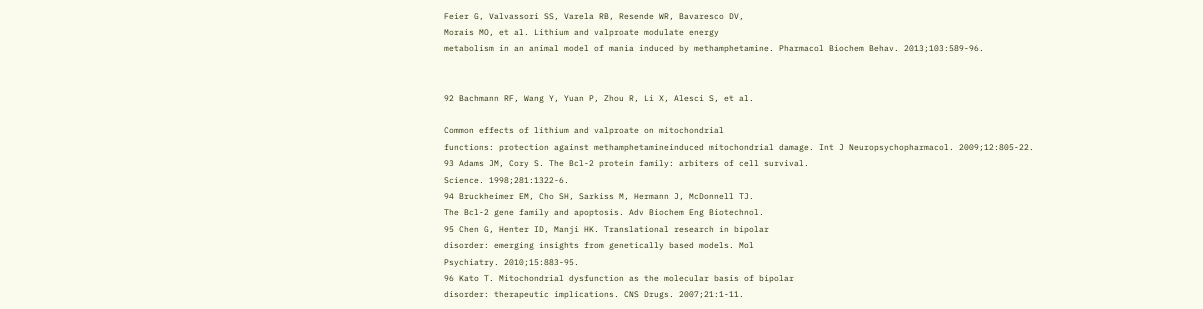Feier G, Valvassori SS, Varela RB, Resende WR, Bavaresco DV,
Morais MO, et al. Lithium and valproate modulate energy
metabolism in an animal model of mania induced by methamphetamine. Pharmacol Biochem Behav. 2013;103:589-96.


92 Bachmann RF, Wang Y, Yuan P, Zhou R, Li X, Alesci S, et al.

Common effects of lithium and valproate on mitochondrial
functions: protection against methamphetamineinduced mitochondrial damage. Int J Neuropsychopharmacol. 2009;12:805-22.
93 Adams JM, Cory S. The Bcl-2 protein family: arbiters of cell survival.
Science. 1998;281:1322-6.
94 Bruckheimer EM, Cho SH, Sarkiss M, Hermann J, McDonnell TJ.
The Bcl-2 gene family and apoptosis. Adv Biochem Eng Biotechnol.
95 Chen G, Henter ID, Manji HK. Translational research in bipolar
disorder: emerging insights from genetically based models. Mol
Psychiatry. 2010;15:883-95.
96 Kato T. Mitochondrial dysfunction as the molecular basis of bipolar
disorder: therapeutic implications. CNS Drugs. 2007;21:1-11.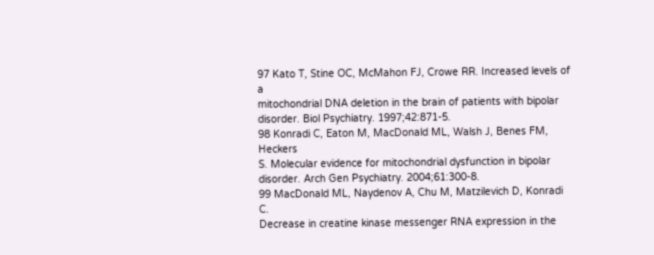97 Kato T, Stine OC, McMahon FJ, Crowe RR. Increased levels of a
mitochondrial DNA deletion in the brain of patients with bipolar
disorder. Biol Psychiatry. 1997;42:871-5.
98 Konradi C, Eaton M, MacDonald ML, Walsh J, Benes FM, Heckers
S. Molecular evidence for mitochondrial dysfunction in bipolar
disorder. Arch Gen Psychiatry. 2004;61:300-8.
99 MacDonald ML, Naydenov A, Chu M, Matzilevich D, Konradi C.
Decrease in creatine kinase messenger RNA expression in the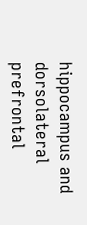hippocampus and dorsolateral prefrontal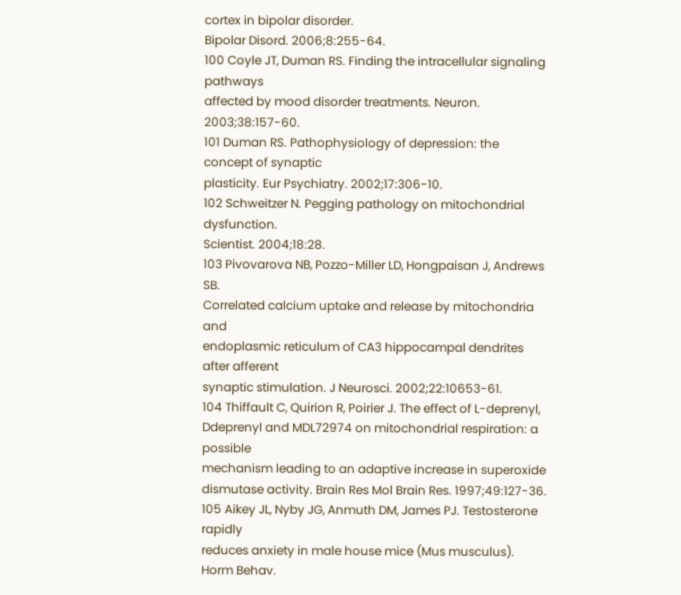cortex in bipolar disorder.
Bipolar Disord. 2006;8:255-64.
100 Coyle JT, Duman RS. Finding the intracellular signaling pathways
affected by mood disorder treatments. Neuron. 2003;38:157-60.
101 Duman RS. Pathophysiology of depression: the concept of synaptic
plasticity. Eur Psychiatry. 2002;17:306-10.
102 Schweitzer N. Pegging pathology on mitochondrial dysfunction.
Scientist. 2004;18:28.
103 Pivovarova NB, Pozzo-Miller LD, Hongpaisan J, Andrews SB.
Correlated calcium uptake and release by mitochondria and
endoplasmic reticulum of CA3 hippocampal dendrites after afferent
synaptic stimulation. J Neurosci. 2002;22:10653-61.
104 Thiffault C, Quirion R, Poirier J. The effect of L-deprenyl, Ddeprenyl and MDL72974 on mitochondrial respiration: a possible
mechanism leading to an adaptive increase in superoxide
dismutase activity. Brain Res Mol Brain Res. 1997;49:127-36.
105 Aikey JL, Nyby JG, Anmuth DM, James PJ. Testosterone rapidly
reduces anxiety in male house mice (Mus musculus). Horm Behav.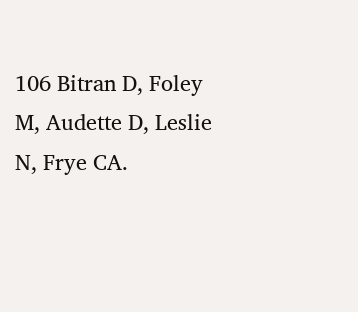106 Bitran D, Foley M, Audette D, Leslie N, Frye CA.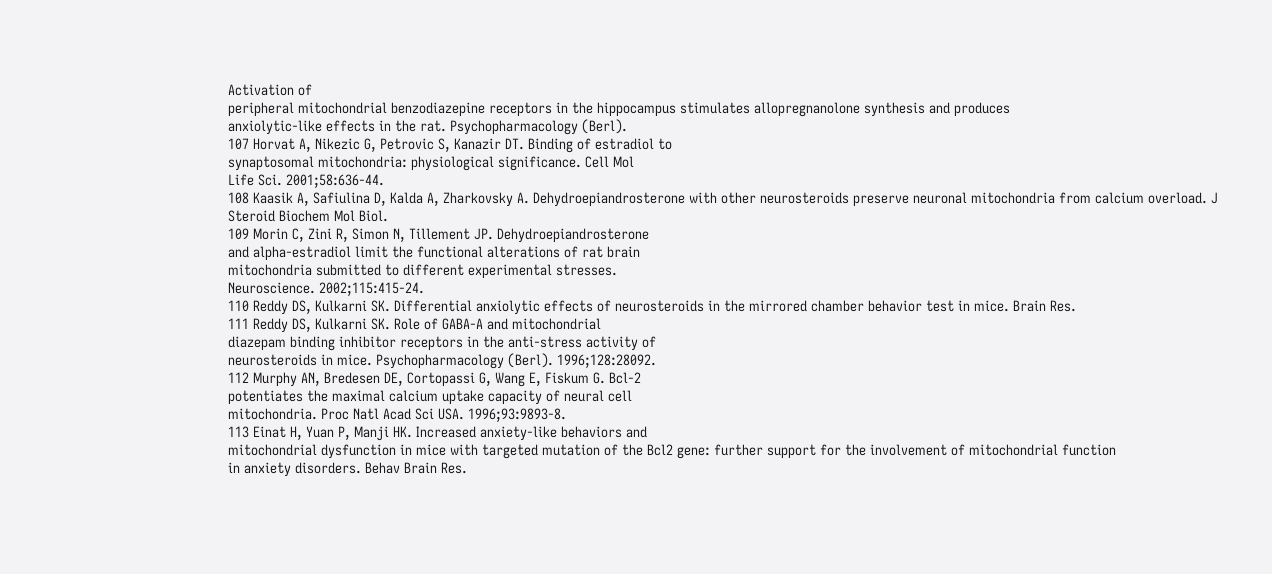Activation of
peripheral mitochondrial benzodiazepine receptors in the hippocampus stimulates allopregnanolone synthesis and produces
anxiolytic-like effects in the rat. Psychopharmacology (Berl).
107 Horvat A, Nikezic G, Petrovic S, Kanazir DT. Binding of estradiol to
synaptosomal mitochondria: physiological significance. Cell Mol
Life Sci. 2001;58:636-44.
108 Kaasik A, Safiulina D, Kalda A, Zharkovsky A. Dehydroepiandrosterone with other neurosteroids preserve neuronal mitochondria from calcium overload. J Steroid Biochem Mol Biol.
109 Morin C, Zini R, Simon N, Tillement JP. Dehydroepiandrosterone
and alpha-estradiol limit the functional alterations of rat brain
mitochondria submitted to different experimental stresses.
Neuroscience. 2002;115:415-24.
110 Reddy DS, Kulkarni SK. Differential anxiolytic effects of neurosteroids in the mirrored chamber behavior test in mice. Brain Res.
111 Reddy DS, Kulkarni SK. Role of GABA-A and mitochondrial
diazepam binding inhibitor receptors in the anti-stress activity of
neurosteroids in mice. Psychopharmacology (Berl). 1996;128:28092.
112 Murphy AN, Bredesen DE, Cortopassi G, Wang E, Fiskum G. Bcl-2
potentiates the maximal calcium uptake capacity of neural cell
mitochondria. Proc Natl Acad Sci USA. 1996;93:9893-8.
113 Einat H, Yuan P, Manji HK. Increased anxiety-like behaviors and
mitochondrial dysfunction in mice with targeted mutation of the Bcl2 gene: further support for the involvement of mitochondrial function
in anxiety disorders. Behav Brain Res.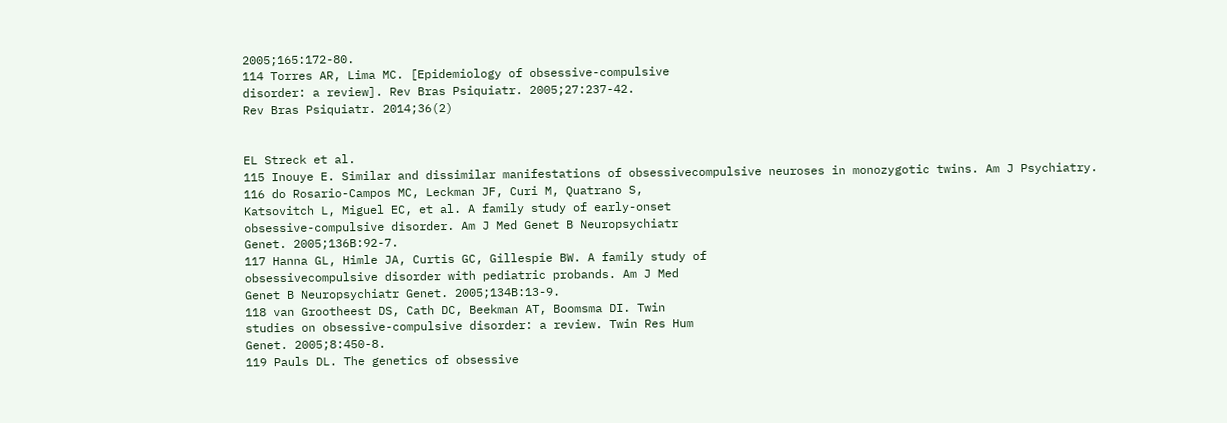2005;165:172-80.
114 Torres AR, Lima MC. [Epidemiology of obsessive-compulsive
disorder: a review]. Rev Bras Psiquiatr. 2005;27:237-42.
Rev Bras Psiquiatr. 2014;36(2)


EL Streck et al.
115 Inouye E. Similar and dissimilar manifestations of obsessivecompulsive neuroses in monozygotic twins. Am J Psychiatry.
116 do Rosario-Campos MC, Leckman JF, Curi M, Quatrano S,
Katsovitch L, Miguel EC, et al. A family study of early-onset
obsessive-compulsive disorder. Am J Med Genet B Neuropsychiatr
Genet. 2005;136B:92-7.
117 Hanna GL, Himle JA, Curtis GC, Gillespie BW. A family study of
obsessivecompulsive disorder with pediatric probands. Am J Med
Genet B Neuropsychiatr Genet. 2005;134B:13-9.
118 van Grootheest DS, Cath DC, Beekman AT, Boomsma DI. Twin
studies on obsessive-compulsive disorder: a review. Twin Res Hum
Genet. 2005;8:450-8.
119 Pauls DL. The genetics of obsessive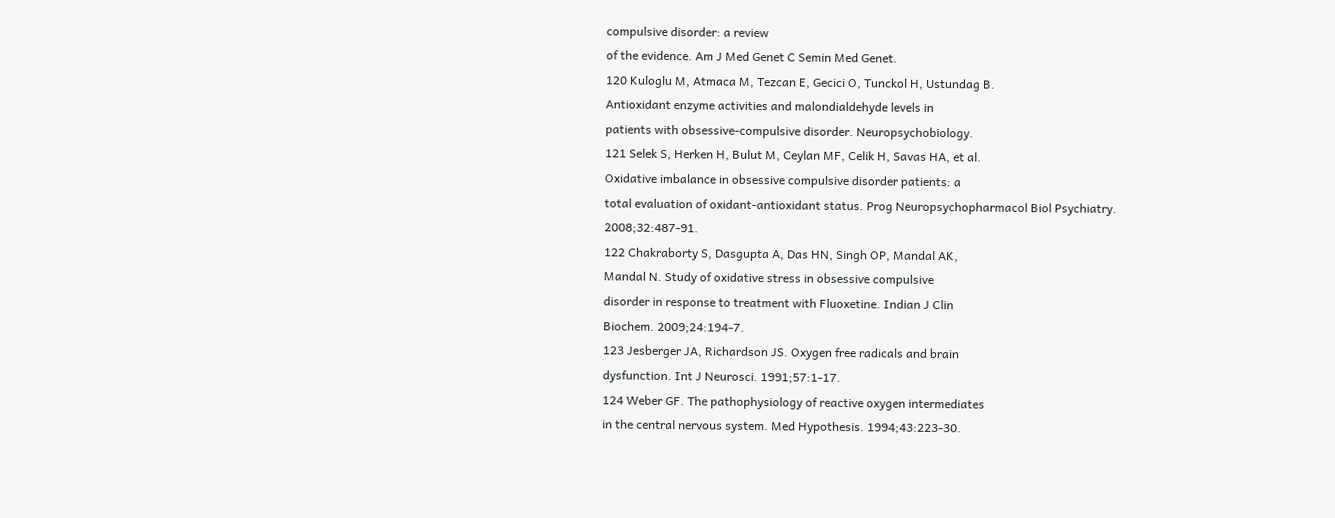compulsive disorder: a review
of the evidence. Am J Med Genet C Semin Med Genet.
120 Kuloglu M, Atmaca M, Tezcan E, Gecici O, Tunckol H, Ustundag B.
Antioxidant enzyme activities and malondialdehyde levels in
patients with obsessive-compulsive disorder. Neuropsychobiology.
121 Selek S, Herken H, Bulut M, Ceylan MF, Celik H, Savas HA, et al.
Oxidative imbalance in obsessive compulsive disorder patients: a
total evaluation of oxidant-antioxidant status. Prog Neuropsychopharmacol Biol Psychiatry. 2008;32:487-91.
122 Chakraborty S, Dasgupta A, Das HN, Singh OP, Mandal AK,
Mandal N. Study of oxidative stress in obsessive compulsive
disorder in response to treatment with Fluoxetine. Indian J Clin
Biochem. 2009;24:194-7.
123 Jesberger JA, Richardson JS. Oxygen free radicals and brain
dysfunction. Int J Neurosci. 1991;57:1-17.
124 Weber GF. The pathophysiology of reactive oxygen intermediates
in the central nervous system. Med Hypothesis. 1994;43:223-30.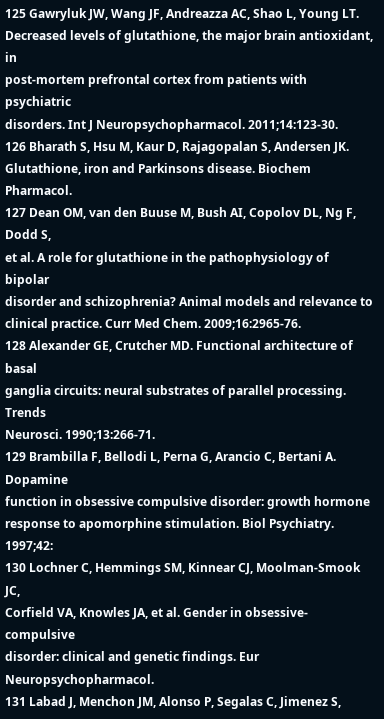125 Gawryluk JW, Wang JF, Andreazza AC, Shao L, Young LT.
Decreased levels of glutathione, the major brain antioxidant, in
post-mortem prefrontal cortex from patients with psychiatric
disorders. Int J Neuropsychopharmacol. 2011;14:123-30.
126 Bharath S, Hsu M, Kaur D, Rajagopalan S, Andersen JK.
Glutathione, iron and Parkinsons disease. Biochem Pharmacol.
127 Dean OM, van den Buuse M, Bush AI, Copolov DL, Ng F, Dodd S,
et al. A role for glutathione in the pathophysiology of bipolar
disorder and schizophrenia? Animal models and relevance to
clinical practice. Curr Med Chem. 2009;16:2965-76.
128 Alexander GE, Crutcher MD. Functional architecture of basal
ganglia circuits: neural substrates of parallel processing. Trends
Neurosci. 1990;13:266-71.
129 Brambilla F, Bellodi L, Perna G, Arancio C, Bertani A. Dopamine
function in obsessive compulsive disorder: growth hormone
response to apomorphine stimulation. Biol Psychiatry. 1997;42:
130 Lochner C, Hemmings SM, Kinnear CJ, Moolman-Smook JC,
Corfield VA, Knowles JA, et al. Gender in obsessive-compulsive
disorder: clinical and genetic findings. Eur Neuropsychopharmacol.
131 Labad J, Menchon JM, Alonso P, Segalas C, Jimenez S,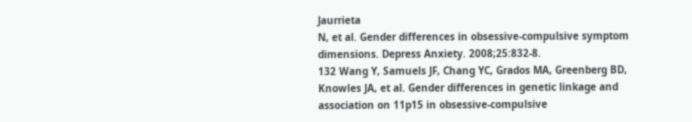Jaurrieta
N, et al. Gender differences in obsessive-compulsive symptom
dimensions. Depress Anxiety. 2008;25:832-8.
132 Wang Y, Samuels JF, Chang YC, Grados MA, Greenberg BD,
Knowles JA, et al. Gender differences in genetic linkage and
association on 11p15 in obsessive-compulsive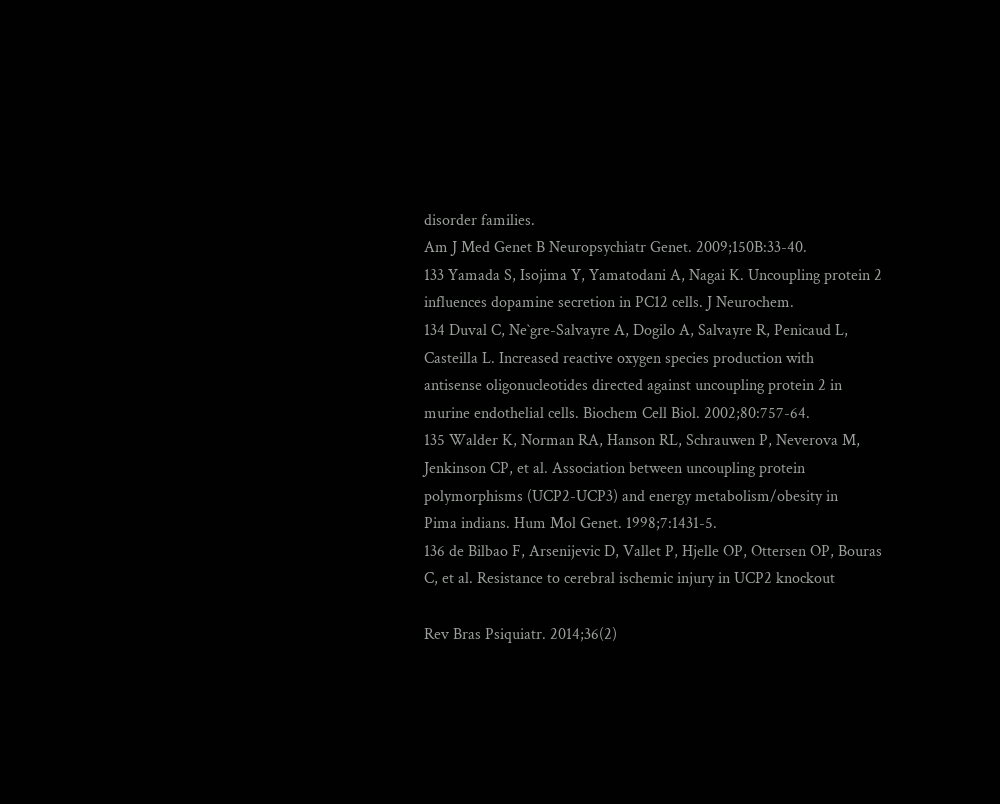disorder families.
Am J Med Genet B Neuropsychiatr Genet. 2009;150B:33-40.
133 Yamada S, Isojima Y, Yamatodani A, Nagai K. Uncoupling protein 2
influences dopamine secretion in PC12 cells. J Neurochem.
134 Duval C, Ne`gre-Salvayre A, Dogilo A, Salvayre R, Penicaud L,
Casteilla L. Increased reactive oxygen species production with
antisense oligonucleotides directed against uncoupling protein 2 in
murine endothelial cells. Biochem Cell Biol. 2002;80:757-64.
135 Walder K, Norman RA, Hanson RL, Schrauwen P, Neverova M,
Jenkinson CP, et al. Association between uncoupling protein
polymorphisms (UCP2-UCP3) and energy metabolism/obesity in
Pima indians. Hum Mol Genet. 1998;7:1431-5.
136 de Bilbao F, Arsenijevic D, Vallet P, Hjelle OP, Ottersen OP, Bouras
C, et al. Resistance to cerebral ischemic injury in UCP2 knockout

Rev Bras Psiquiatr. 2014;36(2)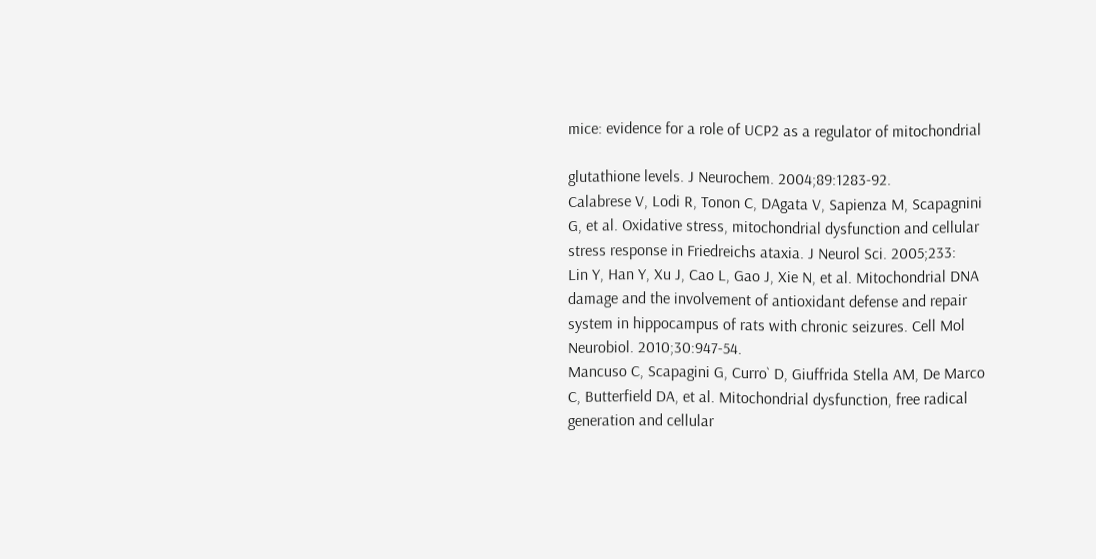mice: evidence for a role of UCP2 as a regulator of mitochondrial

glutathione levels. J Neurochem. 2004;89:1283-92.
Calabrese V, Lodi R, Tonon C, DAgata V, Sapienza M, Scapagnini
G, et al. Oxidative stress, mitochondrial dysfunction and cellular
stress response in Friedreichs ataxia. J Neurol Sci. 2005;233:
Lin Y, Han Y, Xu J, Cao L, Gao J, Xie N, et al. Mitochondrial DNA
damage and the involvement of antioxidant defense and repair
system in hippocampus of rats with chronic seizures. Cell Mol
Neurobiol. 2010;30:947-54.
Mancuso C, Scapagini G, Curro` D, Giuffrida Stella AM, De Marco
C, Butterfield DA, et al. Mitochondrial dysfunction, free radical
generation and cellular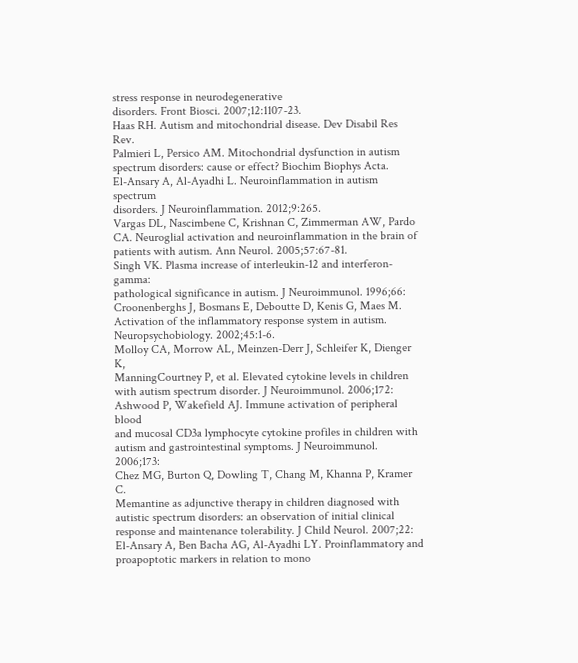stress response in neurodegenerative
disorders. Front Biosci. 2007;12:1107-23.
Haas RH. Autism and mitochondrial disease. Dev Disabil Res Rev.
Palmieri L, Persico AM. Mitochondrial dysfunction in autism
spectrum disorders: cause or effect? Biochim Biophys Acta.
El-Ansary A, Al-Ayadhi L. Neuroinflammation in autism spectrum
disorders. J Neuroinflammation. 2012;9:265.
Vargas DL, Nascimbene C, Krishnan C, Zimmerman AW, Pardo
CA. Neuroglial activation and neuroinflammation in the brain of
patients with autism. Ann Neurol. 2005;57:67-81.
Singh VK. Plasma increase of interleukin-12 and interferon-gamma:
pathological significance in autism. J Neuroimmunol. 1996;66:
Croonenberghs J, Bosmans E, Deboutte D, Kenis G, Maes M.
Activation of the inflammatory response system in autism.
Neuropsychobiology. 2002;45:1-6.
Molloy CA, Morrow AL, Meinzen-Derr J, Schleifer K, Dienger K,
ManningCourtney P, et al. Elevated cytokine levels in children
with autism spectrum disorder. J Neuroimmunol. 2006;172:
Ashwood P, Wakefield AJ. Immune activation of peripheral blood
and mucosal CD3a lymphocyte cytokine profiles in children with
autism and gastrointestinal symptoms. J Neuroimmunol. 2006;173:
Chez MG, Burton Q, Dowling T, Chang M, Khanna P, Kramer C.
Memantine as adjunctive therapy in children diagnosed with
autistic spectrum disorders: an observation of initial clinical
response and maintenance tolerability. J Child Neurol. 2007;22:
El-Ansary A, Ben Bacha AG, Al-Ayadhi LY. Proinflammatory and
proapoptotic markers in relation to mono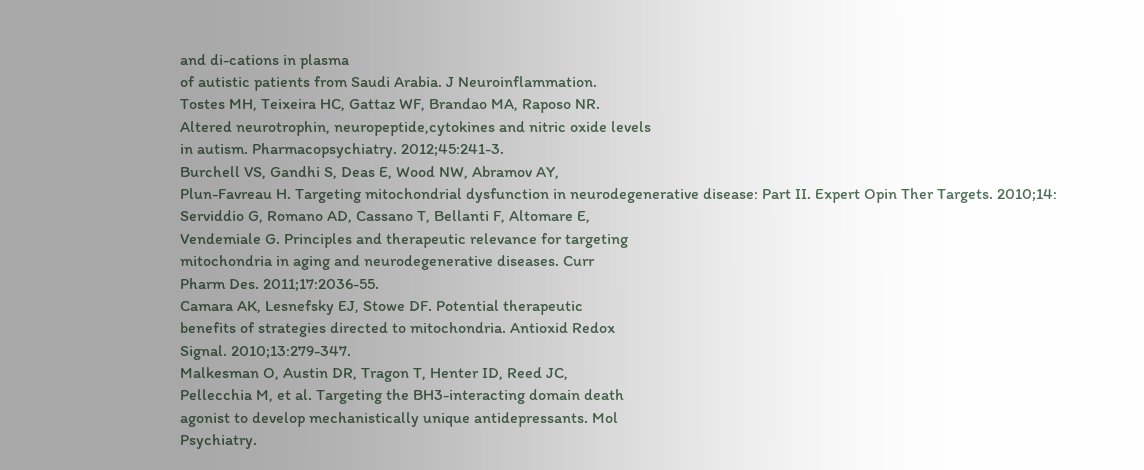and di-cations in plasma
of autistic patients from Saudi Arabia. J Neuroinflammation.
Tostes MH, Teixeira HC, Gattaz WF, Brandao MA, Raposo NR.
Altered neurotrophin, neuropeptide,cytokines and nitric oxide levels
in autism. Pharmacopsychiatry. 2012;45:241-3.
Burchell VS, Gandhi S, Deas E, Wood NW, Abramov AY,
Plun-Favreau H. Targeting mitochondrial dysfunction in neurodegenerative disease: Part II. Expert Opin Ther Targets. 2010;14:
Serviddio G, Romano AD, Cassano T, Bellanti F, Altomare E,
Vendemiale G. Principles and therapeutic relevance for targeting
mitochondria in aging and neurodegenerative diseases. Curr
Pharm Des. 2011;17:2036-55.
Camara AK, Lesnefsky EJ, Stowe DF. Potential therapeutic
benefits of strategies directed to mitochondria. Antioxid Redox
Signal. 2010;13:279-347.
Malkesman O, Austin DR, Tragon T, Henter ID, Reed JC,
Pellecchia M, et al. Targeting the BH3-interacting domain death
agonist to develop mechanistically unique antidepressants. Mol
Psychiatry.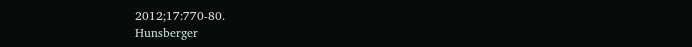2012;17:770-80.
Hunsberger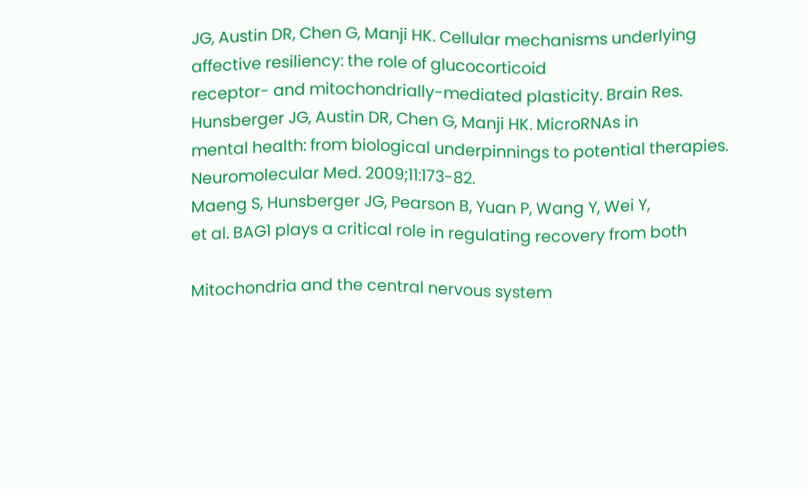JG, Austin DR, Chen G, Manji HK. Cellular mechanisms underlying affective resiliency: the role of glucocorticoid
receptor- and mitochondrially-mediated plasticity. Brain Res.
Hunsberger JG, Austin DR, Chen G, Manji HK. MicroRNAs in
mental health: from biological underpinnings to potential therapies.
Neuromolecular Med. 2009;11:173-82.
Maeng S, Hunsberger JG, Pearson B, Yuan P, Wang Y, Wei Y,
et al. BAG1 plays a critical role in regulating recovery from both

Mitochondria and the central nervous system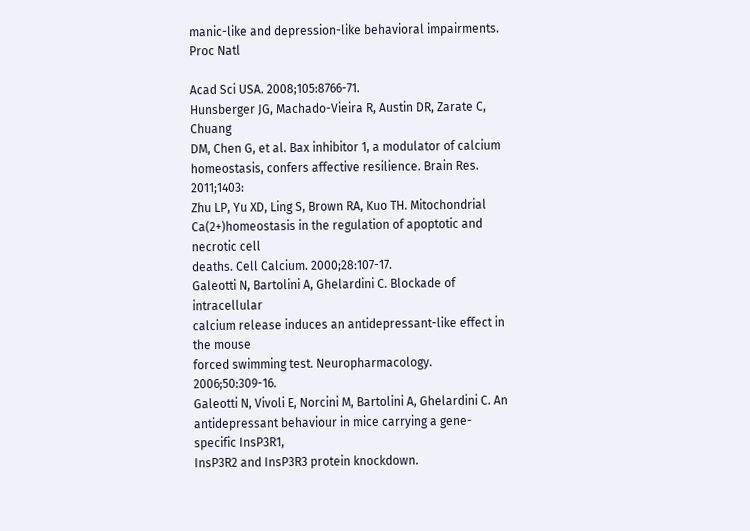manic-like and depression-like behavioral impairments. Proc Natl

Acad Sci USA. 2008;105:8766-71.
Hunsberger JG, Machado-Vieira R, Austin DR, Zarate C, Chuang
DM, Chen G, et al. Bax inhibitor 1, a modulator of calcium
homeostasis, confers affective resilience. Brain Res. 2011;1403:
Zhu LP, Yu XD, Ling S, Brown RA, Kuo TH. Mitochondrial
Ca(2+)homeostasis in the regulation of apoptotic and necrotic cell
deaths. Cell Calcium. 2000;28:107-17.
Galeotti N, Bartolini A, Ghelardini C. Blockade of intracellular
calcium release induces an antidepressant-like effect in the mouse
forced swimming test. Neuropharmacology. 2006;50:309-16.
Galeotti N, Vivoli E, Norcini M, Bartolini A, Ghelardini C. An
antidepressant behaviour in mice carrying a gene-specific InsP3R1,
InsP3R2 and InsP3R3 protein knockdown.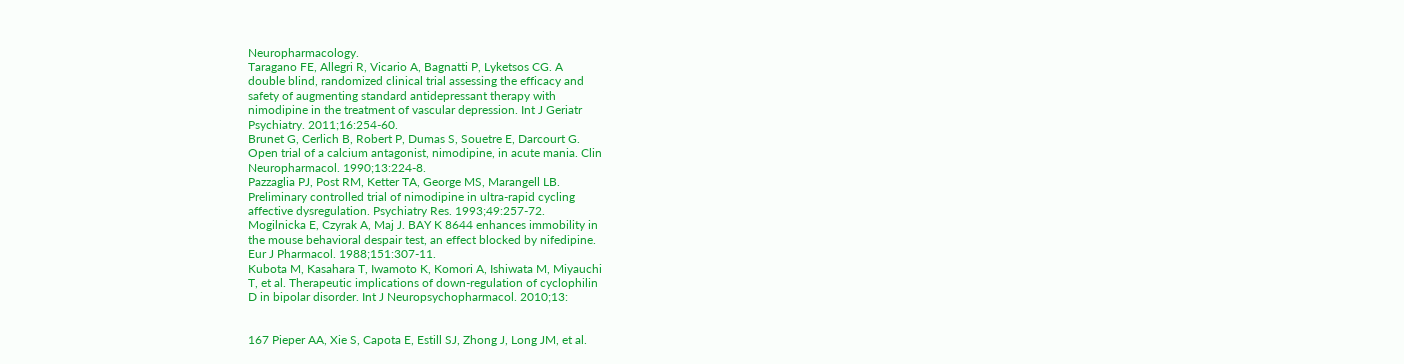Neuropharmacology.
Taragano FE, Allegri R, Vicario A, Bagnatti P, Lyketsos CG. A
double blind, randomized clinical trial assessing the efficacy and
safety of augmenting standard antidepressant therapy with
nimodipine in the treatment of vascular depression. Int J Geriatr
Psychiatry. 2011;16:254-60.
Brunet G, Cerlich B, Robert P, Dumas S, Souetre E, Darcourt G.
Open trial of a calcium antagonist, nimodipine, in acute mania. Clin
Neuropharmacol. 1990;13:224-8.
Pazzaglia PJ, Post RM, Ketter TA, George MS, Marangell LB.
Preliminary controlled trial of nimodipine in ultra-rapid cycling
affective dysregulation. Psychiatry Res. 1993;49:257-72.
Mogilnicka E, Czyrak A, Maj J. BAY K 8644 enhances immobility in
the mouse behavioral despair test, an effect blocked by nifedipine.
Eur J Pharmacol. 1988;151:307-11.
Kubota M, Kasahara T, Iwamoto K, Komori A, Ishiwata M, Miyauchi
T, et al. Therapeutic implications of down-regulation of cyclophilin
D in bipolar disorder. Int J Neuropsychopharmacol. 2010;13:


167 Pieper AA, Xie S, Capota E, Estill SJ, Zhong J, Long JM, et al.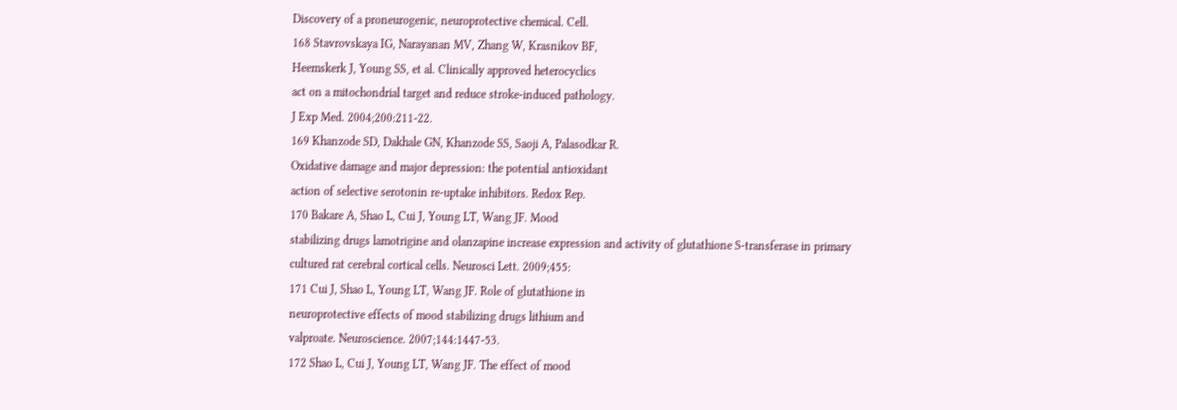Discovery of a proneurogenic, neuroprotective chemical. Cell.
168 Stavrovskaya IG, Narayanan MV, Zhang W, Krasnikov BF,
Heemskerk J, Young SS, et al. Clinically approved heterocyclics
act on a mitochondrial target and reduce stroke-induced pathology.
J Exp Med. 2004;200:211-22.
169 Khanzode SD, Dakhale GN, Khanzode SS, Saoji A, Palasodkar R.
Oxidative damage and major depression: the potential antioxidant
action of selective serotonin re-uptake inhibitors. Redox Rep.
170 Bakare A, Shao L, Cui J, Young LT, Wang JF. Mood
stabilizing drugs lamotrigine and olanzapine increase expression and activity of glutathione S-transferase in primary
cultured rat cerebral cortical cells. Neurosci Lett. 2009;455:
171 Cui J, Shao L, Young LT, Wang JF. Role of glutathione in
neuroprotective effects of mood stabilizing drugs lithium and
valproate. Neuroscience. 2007;144:1447-53.
172 Shao L, Cui J, Young LT, Wang JF. The effect of mood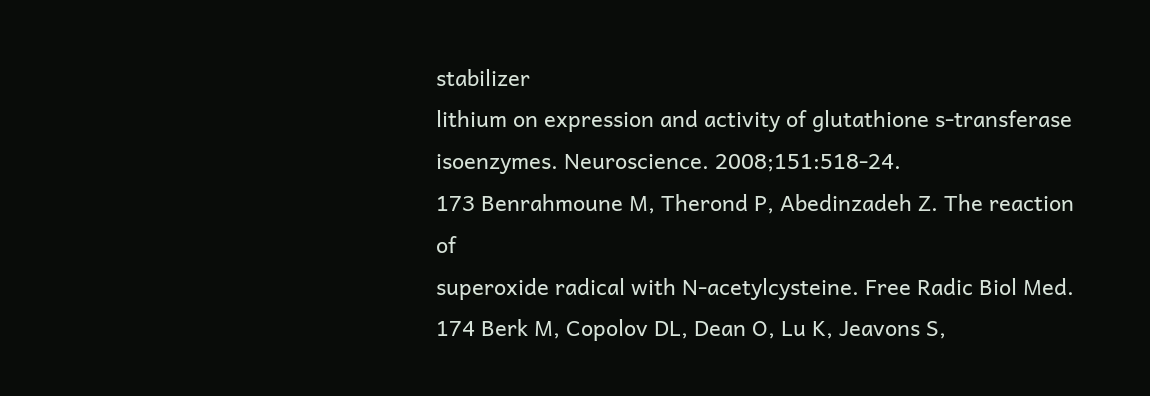stabilizer
lithium on expression and activity of glutathione s-transferase
isoenzymes. Neuroscience. 2008;151:518-24.
173 Benrahmoune M, Therond P, Abedinzadeh Z. The reaction of
superoxide radical with N-acetylcysteine. Free Radic Biol Med.
174 Berk M, Copolov DL, Dean O, Lu K, Jeavons S,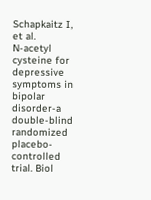Schapkaitz I, et al.
N-acetyl cysteine for depressive symptoms in bipolar disorder-a
double-blind randomized placebo-controlled trial. Biol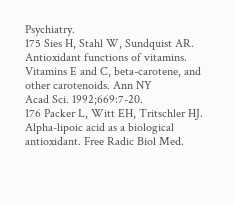Psychiatry.
175 Sies H, Stahl W, Sundquist AR. Antioxidant functions of vitamins.
Vitamins E and C, beta-carotene, and other carotenoids. Ann NY
Acad Sci. 1992;669:7-20.
176 Packer L, Witt EH, Tritschler HJ. Alpha-lipoic acid as a biological
antioxidant. Free Radic Biol Med.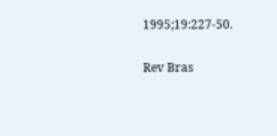1995;19:227-50.

Rev Bras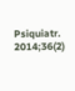Psiquiatr. 2014;36(2)